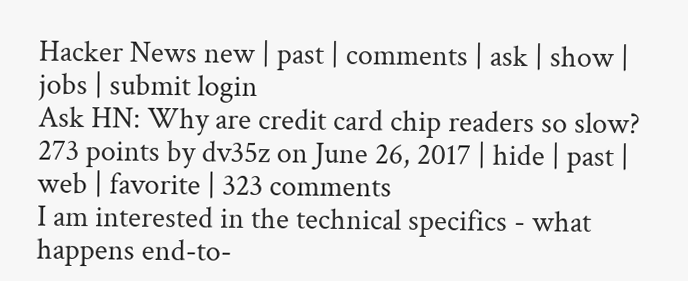Hacker News new | past | comments | ask | show | jobs | submit login
Ask HN: Why are credit card chip readers so slow?
273 points by dv35z on June 26, 2017 | hide | past | web | favorite | 323 comments
I am interested in the technical specifics - what happens end-to-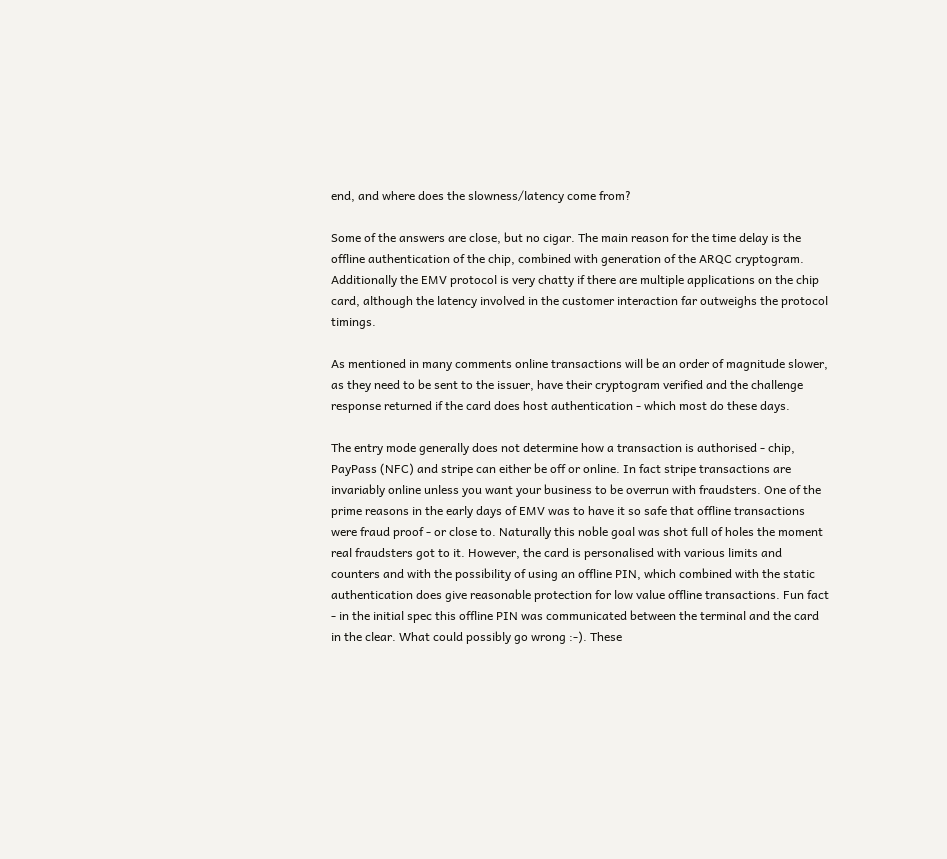end, and where does the slowness/latency come from?

Some of the answers are close, but no cigar. The main reason for the time delay is the offline authentication of the chip, combined with generation of the ARQC cryptogram. Additionally the EMV protocol is very chatty if there are multiple applications on the chip card, although the latency involved in the customer interaction far outweighs the protocol timings.

As mentioned in many comments online transactions will be an order of magnitude slower, as they need to be sent to the issuer, have their cryptogram verified and the challenge response returned if the card does host authentication - which most do these days.

The entry mode generally does not determine how a transaction is authorised - chip, PayPass (NFC) and stripe can either be off or online. In fact stripe transactions are invariably online unless you want your business to be overrun with fraudsters. One of the prime reasons in the early days of EMV was to have it so safe that offline transactions were fraud proof - or close to. Naturally this noble goal was shot full of holes the moment real fraudsters got to it. However, the card is personalised with various limits and counters and with the possibility of using an offline PIN, which combined with the static authentication does give reasonable protection for low value offline transactions. Fun fact - in the initial spec this offline PIN was communicated between the terminal and the card in the clear. What could possibly go wrong :-). These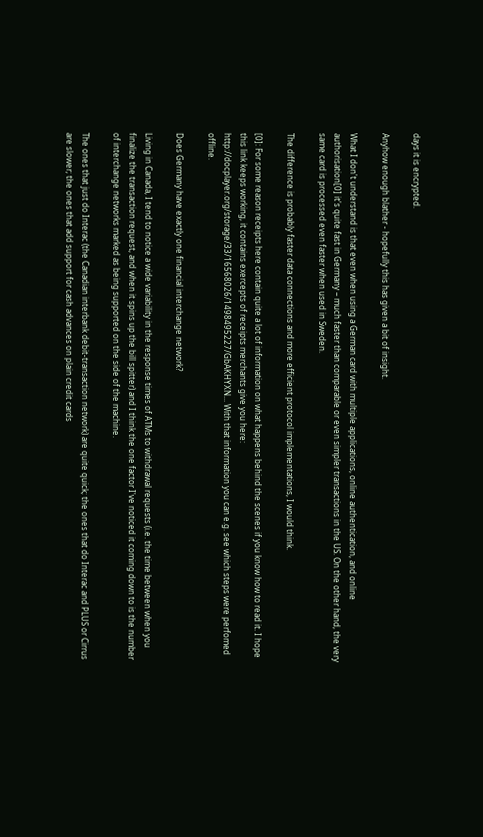days it is encrypted.

Anyhow enough blather - hopefully this has given a bit of insight.

What I don't understand is that even when using a German card with multiple applications, online authentication, and online authorisation[0] it's quite fast in Germany – much faster than comparable or even simpler transactions in the US. On the other hand, the very same card is processed even faster when used in Sweden.

The difference is probably faster data connections and more efficient protocol implementations, I would think.

[0]: For some reason receipts here contain quite a lot of information on what happens behind the scenes if you know how to read it. I hope this link keeps working, it contains exercepts of receipts merchants give you here: http://docplayer.org/storage/33/16568026/1498495227/GbAKHYXN... With that information you can e.g. see which steps were perfomed offline.

Does Germany have exactly one financial interchange network?

Living in Canada, I tend to notice a wide variability in the response times of ATMs to withdrawal requests (i.e. the time between when you finalize the transaction request, and when it spins up the bill spitter) and I think the one factor I've noticed it coming down to is the number of interchange networks marked as being supported on the side of the machine.

The ones that just do Interac (the Canadian interbank debit-transaction network) are quite quick; the ones that do Interac and PLUS or Cirrus are slower; the ones that add support for cash advances on plain credit cards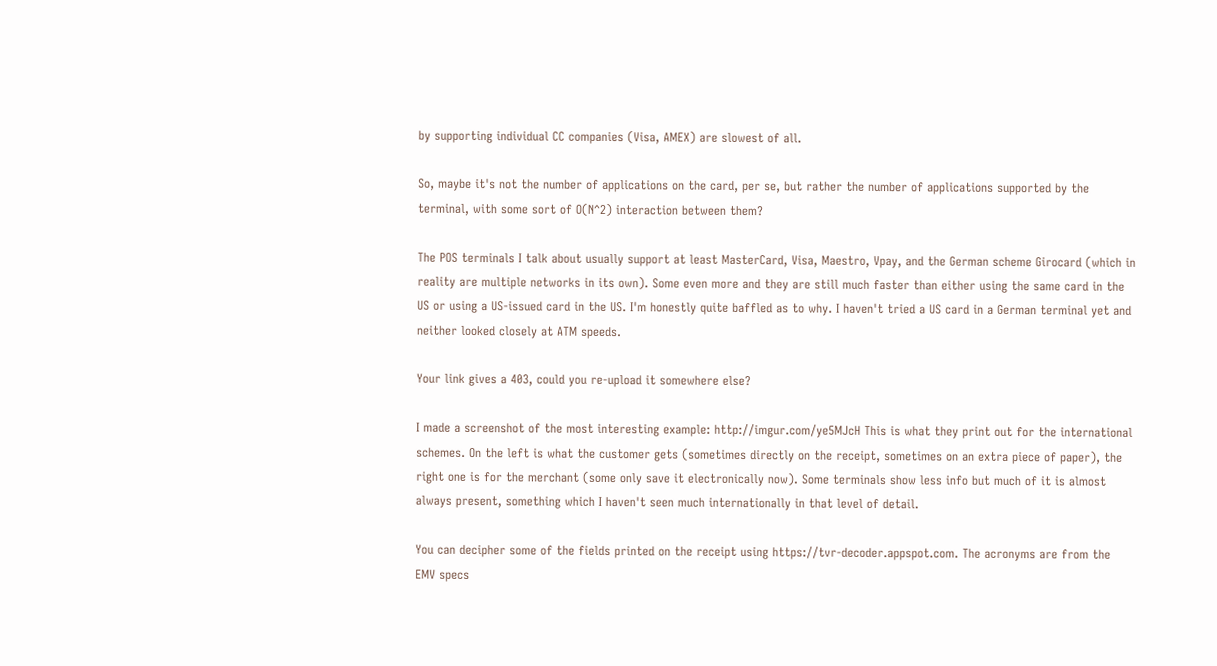by supporting individual CC companies (Visa, AMEX) are slowest of all.

So, maybe it's not the number of applications on the card, per se, but rather the number of applications supported by the terminal, with some sort of O(N^2) interaction between them?

The POS terminals I talk about usually support at least MasterCard, Visa, Maestro, Vpay, and the German scheme Girocard (which in reality are multiple networks in its own). Some even more and they are still much faster than either using the same card in the US or using a US-issued card in the US. I'm honestly quite baffled as to why. I haven't tried a US card in a German terminal yet and neither looked closely at ATM speeds.

Your link gives a 403, could you re-upload it somewhere else?

I made a screenshot of the most interesting example: http://imgur.com/ye5MJcH This is what they print out for the international schemes. On the left is what the customer gets (sometimes directly on the receipt, sometimes on an extra piece of paper), the right one is for the merchant (some only save it electronically now). Some terminals show less info but much of it is almost always present, something which I haven't seen much internationally in that level of detail.

You can decipher some of the fields printed on the receipt using https://tvr-decoder.appspot.com. The acronyms are from the EMV specs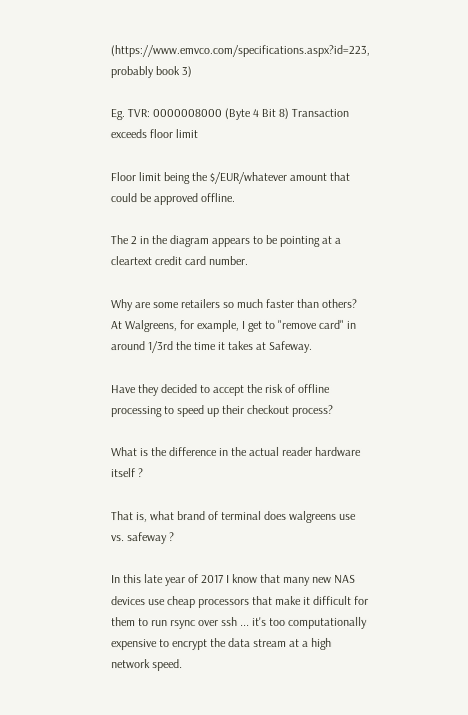(https://www.emvco.com/specifications.aspx?id=223, probably book 3)

Eg. TVR: 0000008000 (Byte 4 Bit 8) Transaction exceeds floor limit

Floor limit being the $/EUR/whatever amount that could be approved offline.

The 2 in the diagram appears to be pointing at a cleartext credit card number.

Why are some retailers so much faster than others? At Walgreens, for example, I get to "remove card" in around 1/3rd the time it takes at Safeway.

Have they decided to accept the risk of offline processing to speed up their checkout process?

What is the difference in the actual reader hardware itself ?

That is, what brand of terminal does walgreens use vs. safeway ?

In this late year of 2017 I know that many new NAS devices use cheap processors that make it difficult for them to run rsync over ssh ... it's too computationally expensive to encrypt the data stream at a high network speed.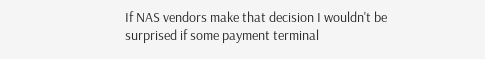If NAS vendors make that decision I wouldn't be surprised if some payment terminal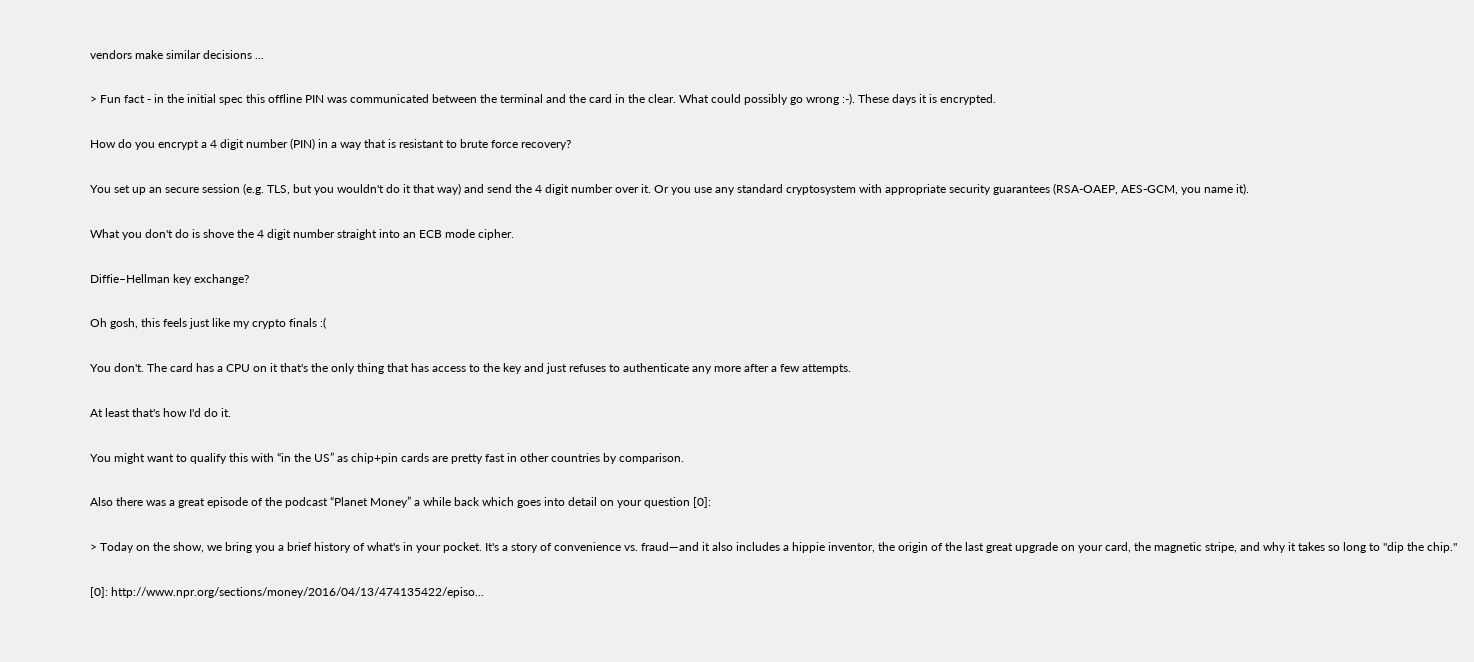vendors make similar decisions ...

> Fun fact - in the initial spec this offline PIN was communicated between the terminal and the card in the clear. What could possibly go wrong :-). These days it is encrypted.

How do you encrypt a 4 digit number (PIN) in a way that is resistant to brute force recovery?

You set up an secure session (e.g. TLS, but you wouldn't do it that way) and send the 4 digit number over it. Or you use any standard cryptosystem with appropriate security guarantees (RSA-OAEP, AES-GCM, you name it).

What you don't do is shove the 4 digit number straight into an ECB mode cipher.

Diffie–Hellman key exchange?

Oh gosh, this feels just like my crypto finals :(

You don't. The card has a CPU on it that's the only thing that has access to the key and just refuses to authenticate any more after a few attempts.

At least that's how I'd do it.

You might want to qualify this with “in the US” as chip+pin cards are pretty fast in other countries by comparison.

Also there was a great episode of the podcast “Planet Money” a while back which goes into detail on your question [0]:

> Today on the show, we bring you a brief history of what's in your pocket. It's a story of convenience vs. fraud—and it also includes a hippie inventor, the origin of the last great upgrade on your card, the magnetic stripe, and why it takes so long to "dip the chip."

[0]: http://www.npr.org/sections/money/2016/04/13/474135422/episo...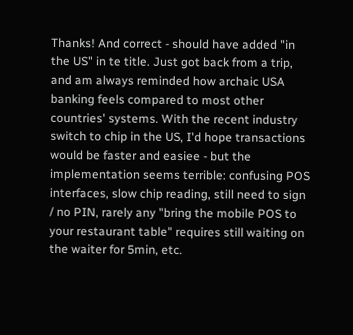Thanks! And correct - should have added "in the US" in te title. Just got back from a trip, and am always reminded how archaic USA banking feels compared to most other countries' systems. With the recent industry switch to chip in the US, I'd hope transactions would be faster and easiee - but the implementation seems terrible: confusing POS interfaces, slow chip reading, still need to sign / no PIN, rarely any "bring the mobile POS to your restaurant table" requires still waiting on the waiter for 5min, etc.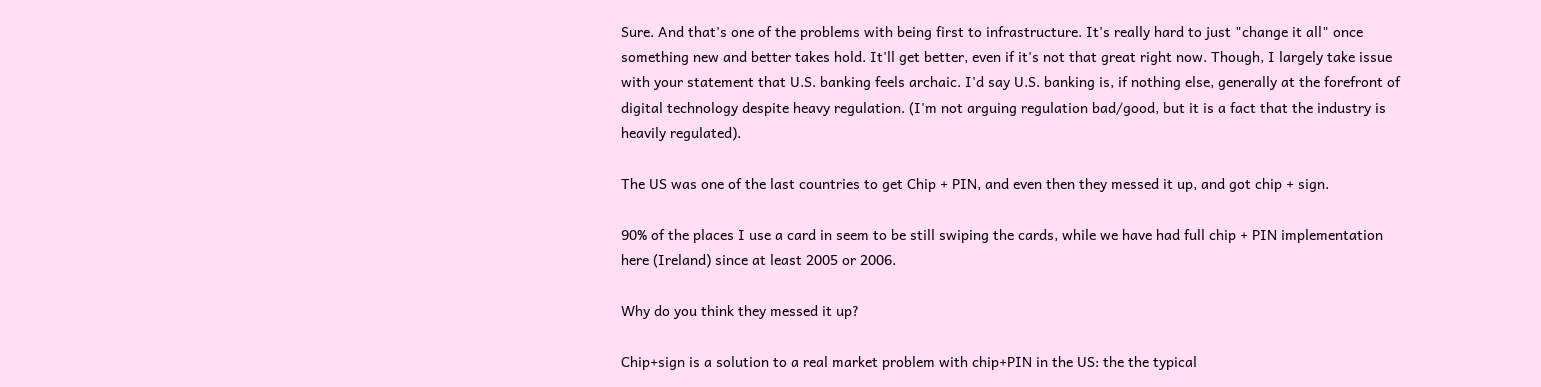Sure. And that's one of the problems with being first to infrastructure. It's really hard to just "change it all" once something new and better takes hold. It'll get better, even if it's not that great right now. Though, I largely take issue with your statement that U.S. banking feels archaic. I'd say U.S. banking is, if nothing else, generally at the forefront of digital technology despite heavy regulation. (I'm not arguing regulation bad/good, but it is a fact that the industry is heavily regulated).

The US was one of the last countries to get Chip + PIN, and even then they messed it up, and got chip + sign.

90% of the places I use a card in seem to be still swiping the cards, while we have had full chip + PIN implementation here (Ireland) since at least 2005 or 2006.

Why do you think they messed it up?

Chip+sign is a solution to a real market problem with chip+PIN in the US: the the typical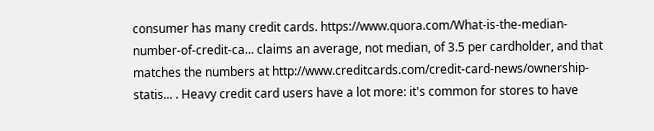consumer has many credit cards. https://www.quora.com/What-is-the-median-number-of-credit-ca... claims an average, not median, of 3.5 per cardholder, and that matches the numbers at http://www.creditcards.com/credit-card-news/ownership-statis... . Heavy credit card users have a lot more: it's common for stores to have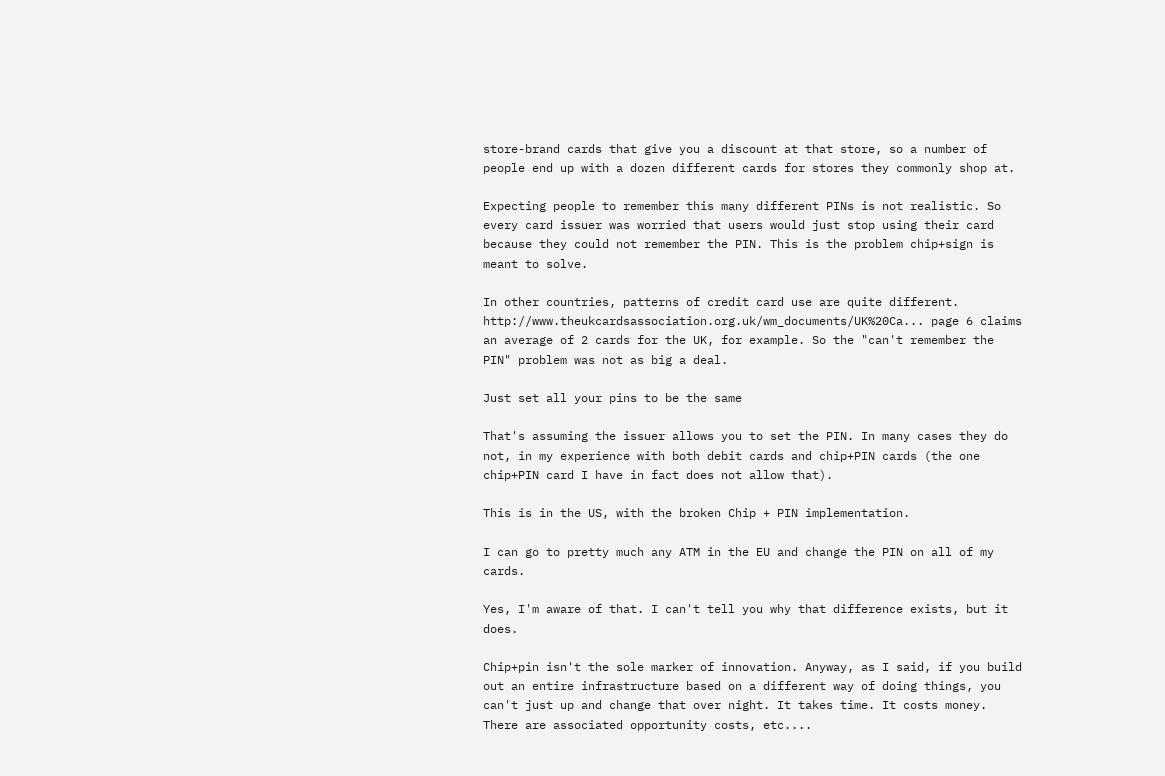store-brand cards that give you a discount at that store, so a number of people end up with a dozen different cards for stores they commonly shop at.

Expecting people to remember this many different PINs is not realistic. So every card issuer was worried that users would just stop using their card because they could not remember the PIN. This is the problem chip+sign is meant to solve.

In other countries, patterns of credit card use are quite different. http://www.theukcardsassociation.org.uk/wm_documents/UK%20Ca... page 6 claims an average of 2 cards for the UK, for example. So the "can't remember the PIN" problem was not as big a deal.

Just set all your pins to be the same

That's assuming the issuer allows you to set the PIN. In many cases they do not, in my experience with both debit cards and chip+PIN cards (the one chip+PIN card I have in fact does not allow that).

This is in the US, with the broken Chip + PIN implementation.

I can go to pretty much any ATM in the EU and change the PIN on all of my cards.

Yes, I'm aware of that. I can't tell you why that difference exists, but it does.

Chip+pin isn't the sole marker of innovation. Anyway, as I said, if you build out an entire infrastructure based on a different way of doing things, you can't just up and change that over night. It takes time. It costs money. There are associated opportunity costs, etc....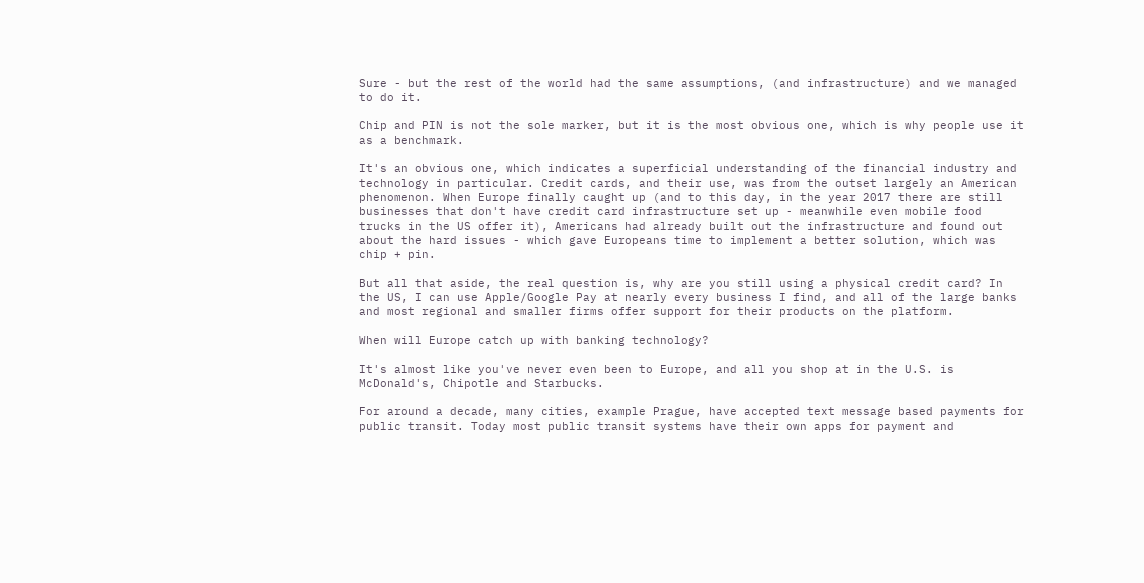Sure - but the rest of the world had the same assumptions, (and infrastructure) and we managed to do it.

Chip and PIN is not the sole marker, but it is the most obvious one, which is why people use it as a benchmark.

It's an obvious one, which indicates a superficial understanding of the financial industry and technology in particular. Credit cards, and their use, was from the outset largely an American phenomenon. When Europe finally caught up (and to this day, in the year 2017 there are still businesses that don't have credit card infrastructure set up - meanwhile even mobile food trucks in the US offer it), Americans had already built out the infrastructure and found out about the hard issues - which gave Europeans time to implement a better solution, which was chip + pin.

But all that aside, the real question is, why are you still using a physical credit card? In the US, I can use Apple/Google Pay at nearly every business I find, and all of the large banks and most regional and smaller firms offer support for their products on the platform.

When will Europe catch up with banking technology?

It's almost like you've never even been to Europe, and all you shop at in the U.S. is McDonald's, Chipotle and Starbucks.

For around a decade, many cities, example Prague, have accepted text message based payments for public transit. Today most public transit systems have their own apps for payment and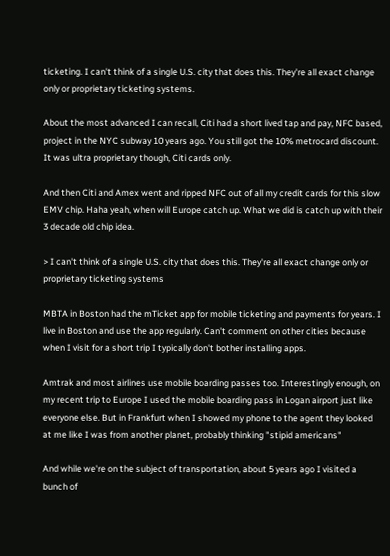ticketing. I can't think of a single U.S. city that does this. They're all exact change only or proprietary ticketing systems.

About the most advanced I can recall, Citi had a short lived tap and pay, NFC based, project in the NYC subway 10 years ago. You still got the 10% metrocard discount. It was ultra proprietary though, Citi cards only.

And then Citi and Amex went and ripped NFC out of all my credit cards for this slow EMV chip. Haha yeah, when will Europe catch up. What we did is catch up with their 3 decade old chip idea.

> I can't think of a single U.S. city that does this. They're all exact change only or proprietary ticketing systems

MBTA in Boston had the mTicket app for mobile ticketing and payments for years. I live in Boston and use the app regularly. Can't comment on other cities because when I visit for a short trip I typically don't bother installing apps.

Amtrak and most airlines use mobile boarding passes too. Interestingly enough, on my recent trip to Europe I used the mobile boarding pass in Logan airport just like everyone else. But in Frankfurt when I showed my phone to the agent they looked at me like I was from another planet, probably thinking "stipid americans"

And while we're on the subject of transportation, about 5 years ago I visited a bunch of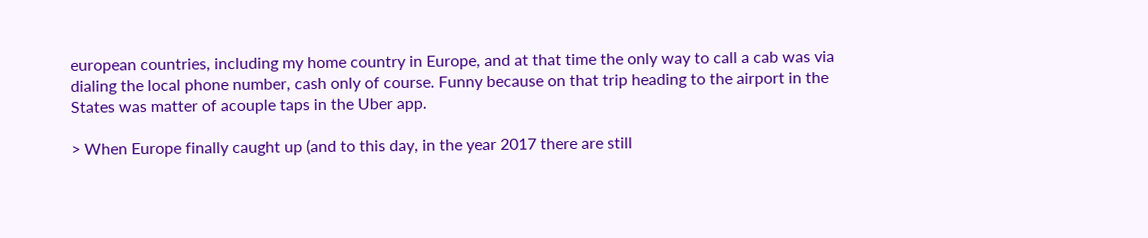european countries, including my home country in Europe, and at that time the only way to call a cab was via dialing the local phone number, cash only of course. Funny because on that trip heading to the airport in the States was matter of acouple taps in the Uber app.

> When Europe finally caught up (and to this day, in the year 2017 there are still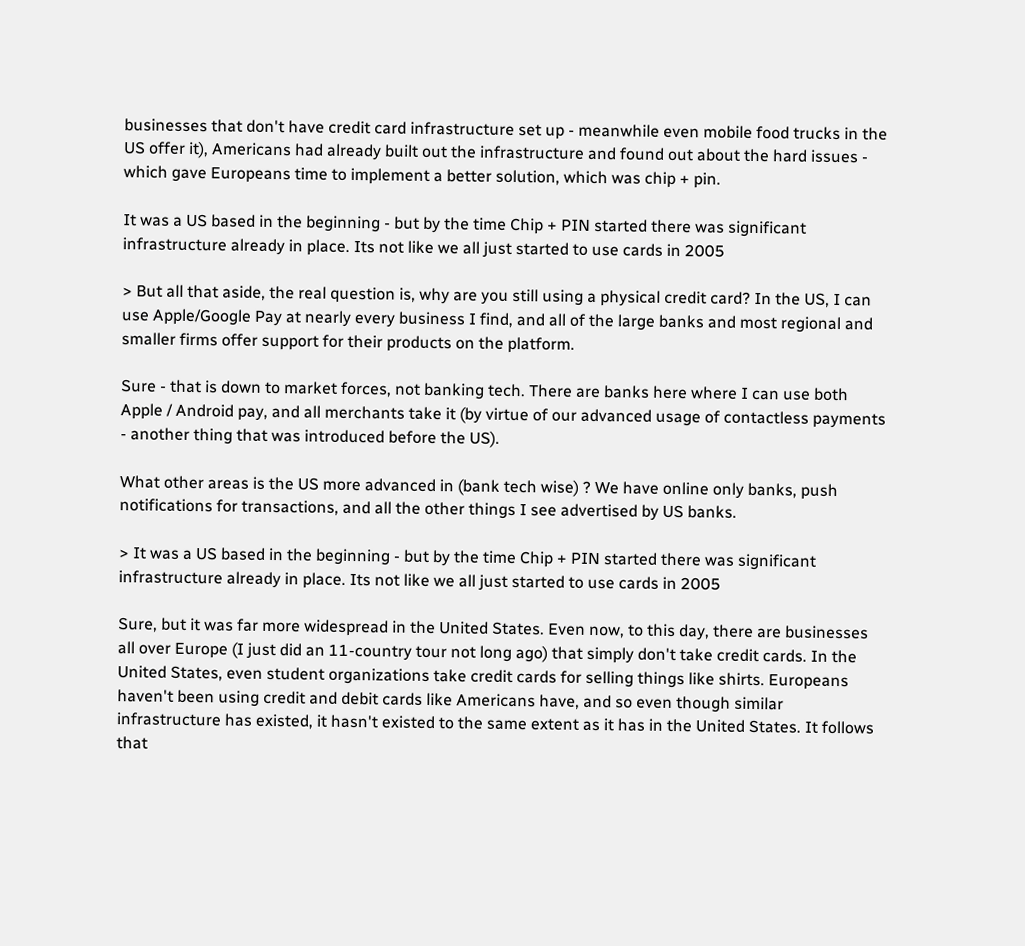businesses that don't have credit card infrastructure set up - meanwhile even mobile food trucks in the US offer it), Americans had already built out the infrastructure and found out about the hard issues - which gave Europeans time to implement a better solution, which was chip + pin.

It was a US based in the beginning - but by the time Chip + PIN started there was significant infrastructure already in place. Its not like we all just started to use cards in 2005

> But all that aside, the real question is, why are you still using a physical credit card? In the US, I can use Apple/Google Pay at nearly every business I find, and all of the large banks and most regional and smaller firms offer support for their products on the platform.

Sure - that is down to market forces, not banking tech. There are banks here where I can use both Apple / Android pay, and all merchants take it (by virtue of our advanced usage of contactless payments - another thing that was introduced before the US).

What other areas is the US more advanced in (bank tech wise) ? We have online only banks, push notifications for transactions, and all the other things I see advertised by US banks.

> It was a US based in the beginning - but by the time Chip + PIN started there was significant infrastructure already in place. Its not like we all just started to use cards in 2005

Sure, but it was far more widespread in the United States. Even now, to this day, there are businesses all over Europe (I just did an 11-country tour not long ago) that simply don't take credit cards. In the United States, even student organizations take credit cards for selling things like shirts. Europeans haven't been using credit and debit cards like Americans have, and so even though similar infrastructure has existed, it hasn't existed to the same extent as it has in the United States. It follows that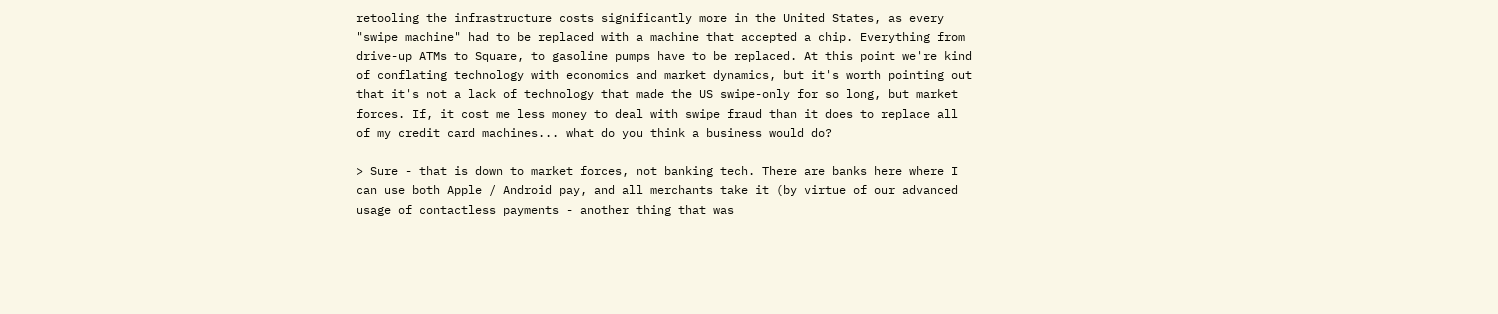retooling the infrastructure costs significantly more in the United States, as every "swipe machine" had to be replaced with a machine that accepted a chip. Everything from drive-up ATMs to Square, to gasoline pumps have to be replaced. At this point we're kind of conflating technology with economics and market dynamics, but it's worth pointing out that it's not a lack of technology that made the US swipe-only for so long, but market forces. If, it cost me less money to deal with swipe fraud than it does to replace all of my credit card machines... what do you think a business would do?

> Sure - that is down to market forces, not banking tech. There are banks here where I can use both Apple / Android pay, and all merchants take it (by virtue of our advanced usage of contactless payments - another thing that was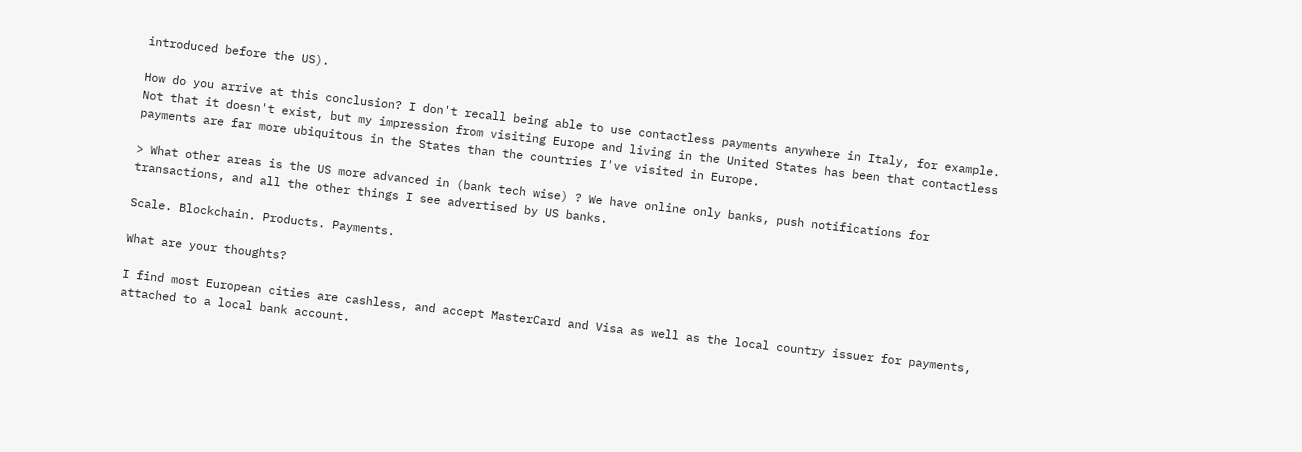introduced before the US).

How do you arrive at this conclusion? I don't recall being able to use contactless payments anywhere in Italy, for example. Not that it doesn't exist, but my impression from visiting Europe and living in the United States has been that contactless payments are far more ubiquitous in the States than the countries I've visited in Europe.

> What other areas is the US more advanced in (bank tech wise) ? We have online only banks, push notifications for transactions, and all the other things I see advertised by US banks.

Scale. Blockchain. Products. Payments.

What are your thoughts?

I find most European cities are cashless, and accept MasterCard and Visa as well as the local country issuer for payments, attached to a local bank account.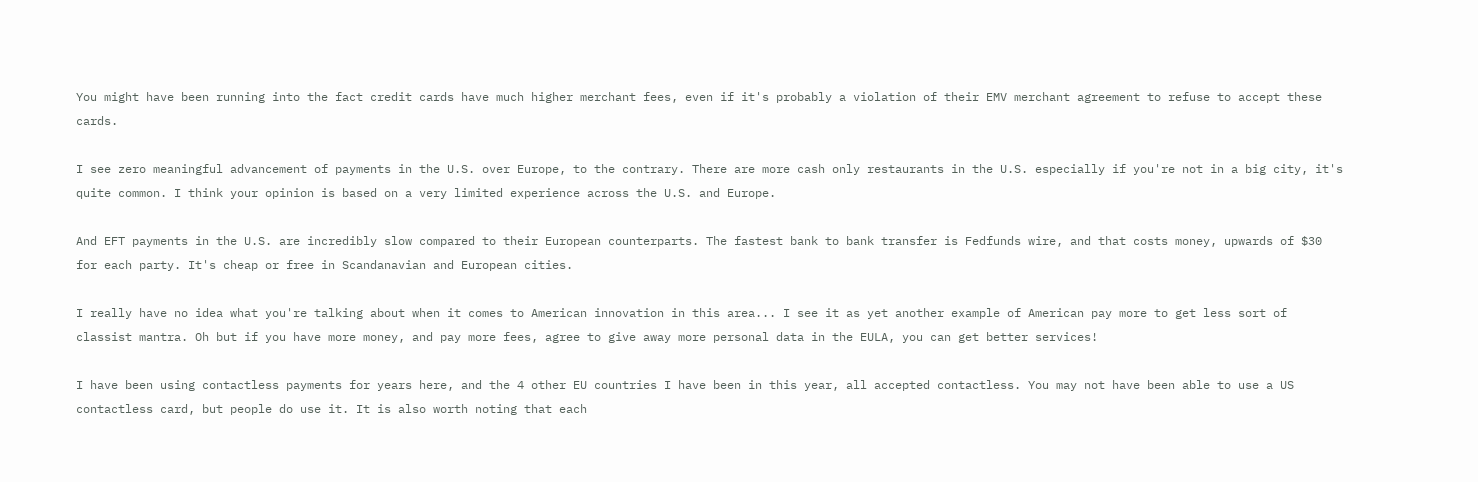You might have been running into the fact credit cards have much higher merchant fees, even if it's probably a violation of their EMV merchant agreement to refuse to accept these cards.

I see zero meaningful advancement of payments in the U.S. over Europe, to the contrary. There are more cash only restaurants in the U.S. especially if you're not in a big city, it's quite common. I think your opinion is based on a very limited experience across the U.S. and Europe.

And EFT payments in the U.S. are incredibly slow compared to their European counterparts. The fastest bank to bank transfer is Fedfunds wire, and that costs money, upwards of $30 for each party. It's cheap or free in Scandanavian and European cities.

I really have no idea what you're talking about when it comes to American innovation in this area... I see it as yet another example of American pay more to get less sort of classist mantra. Oh but if you have more money, and pay more fees, agree to give away more personal data in the EULA, you can get better services!

I have been using contactless payments for years here, and the 4 other EU countries I have been in this year, all accepted contactless. You may not have been able to use a US contactless card, but people do use it. It is also worth noting that each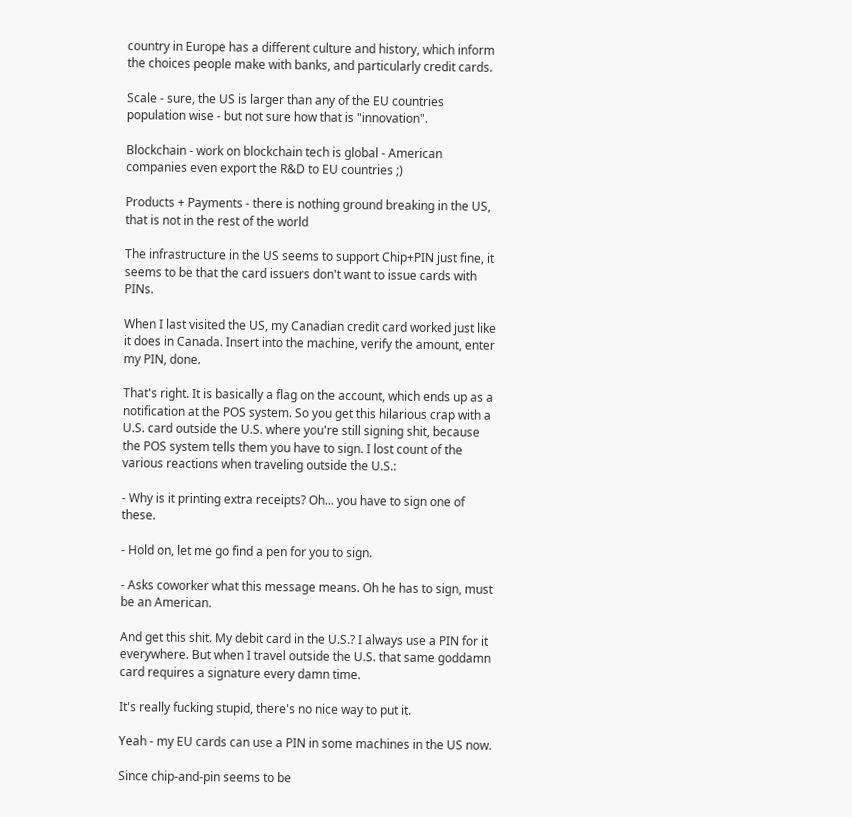country in Europe has a different culture and history, which inform the choices people make with banks, and particularly credit cards.

Scale - sure, the US is larger than any of the EU countries population wise - but not sure how that is "innovation".

Blockchain - work on blockchain tech is global - American companies even export the R&D to EU countries ;)

Products + Payments - there is nothing ground breaking in the US, that is not in the rest of the world

The infrastructure in the US seems to support Chip+PIN just fine, it seems to be that the card issuers don't want to issue cards with PINs.

When I last visited the US, my Canadian credit card worked just like it does in Canada. Insert into the machine, verify the amount, enter my PIN, done.

That's right. It is basically a flag on the account, which ends up as a notification at the POS system. So you get this hilarious crap with a U.S. card outside the U.S. where you're still signing shit, because the POS system tells them you have to sign. I lost count of the various reactions when traveling outside the U.S.:

- Why is it printing extra receipts? Oh... you have to sign one of these.

- Hold on, let me go find a pen for you to sign.

- Asks coworker what this message means. Oh he has to sign, must be an American.

And get this shit. My debit card in the U.S.? I always use a PIN for it everywhere. But when I travel outside the U.S. that same goddamn card requires a signature every damn time.

It's really fucking stupid, there's no nice way to put it.

Yeah - my EU cards can use a PIN in some machines in the US now.

Since chip-and-pin seems to be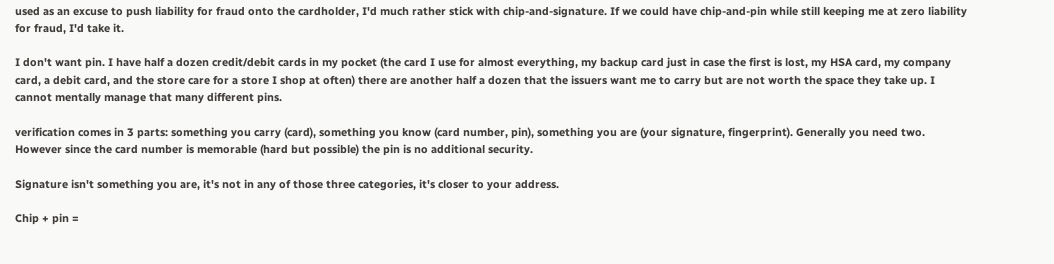used as an excuse to push liability for fraud onto the cardholder, I'd much rather stick with chip-and-signature. If we could have chip-and-pin while still keeping me at zero liability for fraud, I'd take it.

I don't want pin. I have half a dozen credit/debit cards in my pocket (the card I use for almost everything, my backup card just in case the first is lost, my HSA card, my company card, a debit card, and the store care for a store I shop at often) there are another half a dozen that the issuers want me to carry but are not worth the space they take up. I cannot mentally manage that many different pins.

verification comes in 3 parts: something you carry (card), something you know (card number, pin), something you are (your signature, fingerprint). Generally you need two. However since the card number is memorable (hard but possible) the pin is no additional security.

Signature isn't something you are, it's not in any of those three categories, it's closer to your address.

Chip + pin =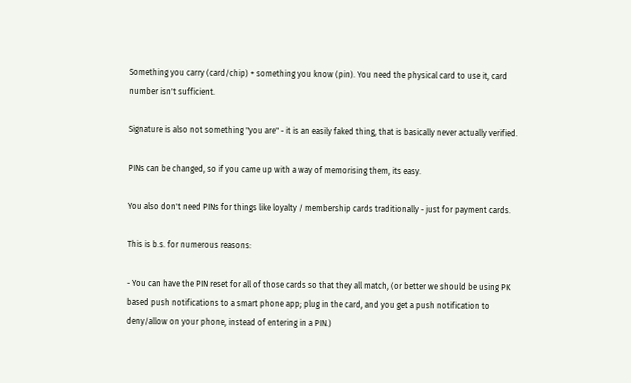Something you carry (card/chip) + something you know (pin). You need the physical card to use it, card number isn't sufficient.

Signature is also not something "you are" - it is an easily faked thing, that is basically never actually verified.

PINs can be changed, so if you came up with a way of memorising them, its easy.

You also don't need PINs for things like loyalty / membership cards traditionally - just for payment cards.

This is b.s. for numerous reasons:

- You can have the PIN reset for all of those cards so that they all match, (or better we should be using PK based push notifications to a smart phone app; plug in the card, and you get a push notification to deny/allow on your phone, instead of entering in a PIN.)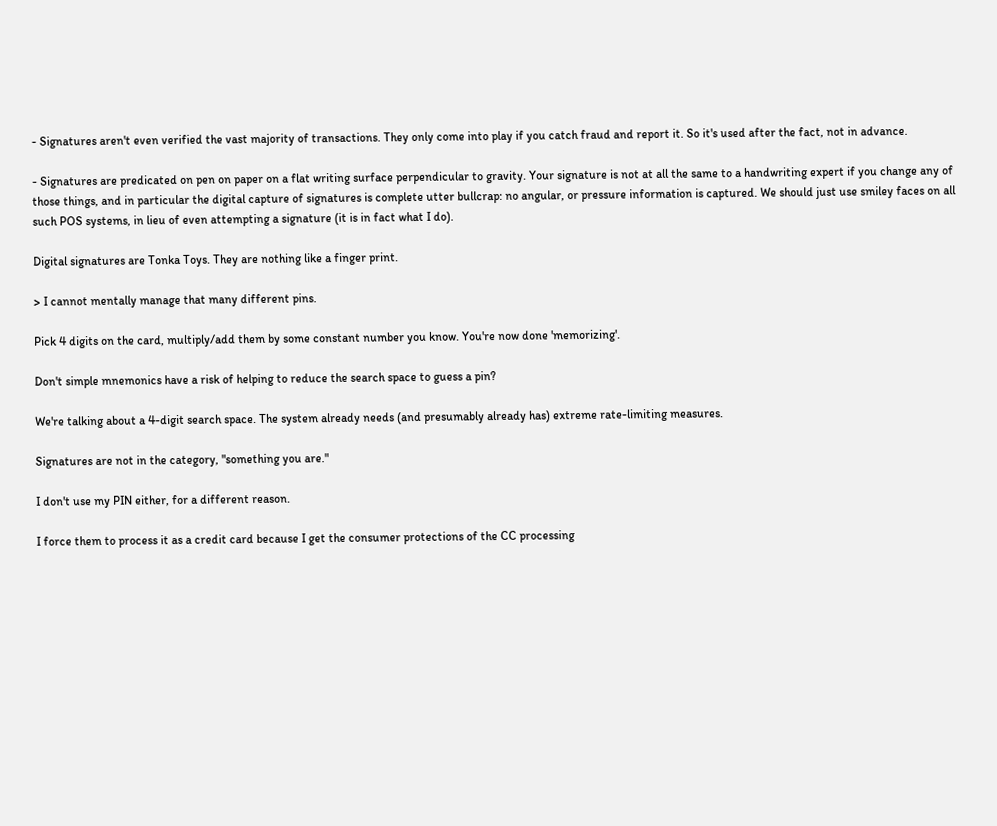- Signatures aren't even verified the vast majority of transactions. They only come into play if you catch fraud and report it. So it's used after the fact, not in advance.

- Signatures are predicated on pen on paper on a flat writing surface perpendicular to gravity. Your signature is not at all the same to a handwriting expert if you change any of those things, and in particular the digital capture of signatures is complete utter bullcrap: no angular, or pressure information is captured. We should just use smiley faces on all such POS systems, in lieu of even attempting a signature (it is in fact what I do).

Digital signatures are Tonka Toys. They are nothing like a finger print.

> I cannot mentally manage that many different pins.

Pick 4 digits on the card, multiply/add them by some constant number you know. You're now done 'memorizing'.

Don't simple mnemonics have a risk of helping to reduce the search space to guess a pin?

We're talking about a 4-digit search space. The system already needs (and presumably already has) extreme rate-limiting measures.

Signatures are not in the category, "something you are."

I don't use my PIN either, for a different reason.

I force them to process it as a credit card because I get the consumer protections of the CC processing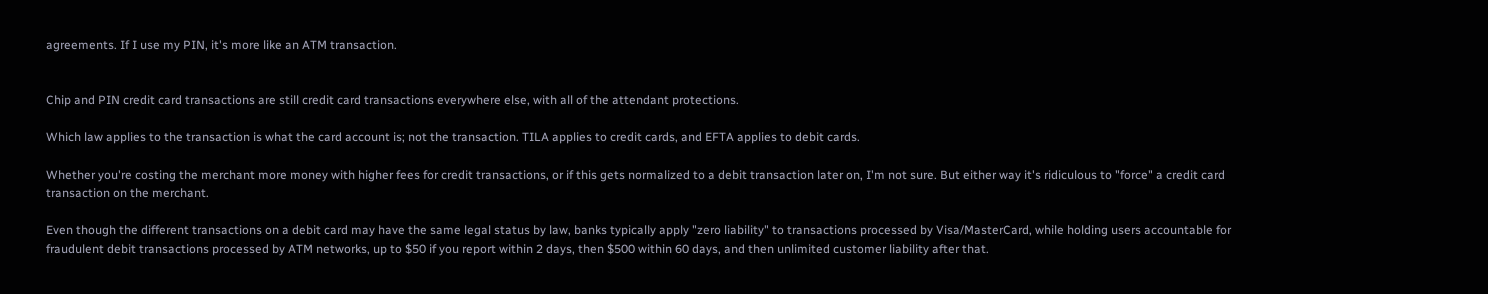agreements. If I use my PIN, it's more like an ATM transaction.


Chip and PIN credit card transactions are still credit card transactions everywhere else, with all of the attendant protections.

Which law applies to the transaction is what the card account is; not the transaction. TILA applies to credit cards, and EFTA applies to debit cards.

Whether you're costing the merchant more money with higher fees for credit transactions, or if this gets normalized to a debit transaction later on, I'm not sure. But either way it's ridiculous to "force" a credit card transaction on the merchant.

Even though the different transactions on a debit card may have the same legal status by law, banks typically apply "zero liability" to transactions processed by Visa/MasterCard, while holding users accountable for fraudulent debit transactions processed by ATM networks, up to $50 if you report within 2 days, then $500 within 60 days, and then unlimited customer liability after that.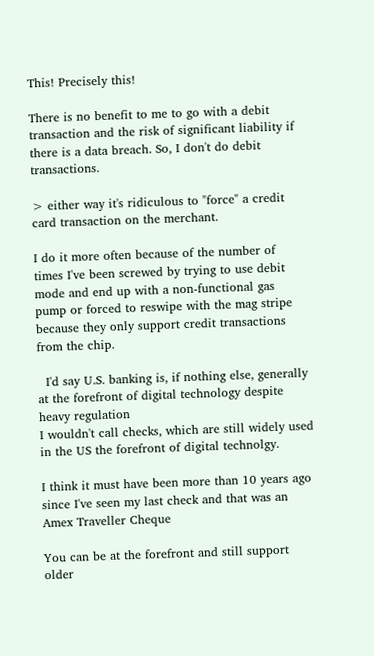This! Precisely this!

There is no benefit to me to go with a debit transaction and the risk of significant liability if there is a data breach. So, I don't do debit transactions.

> either way it's ridiculous to "force" a credit card transaction on the merchant.

I do it more often because of the number of times I've been screwed by trying to use debit mode and end up with a non-functional gas pump or forced to reswipe with the mag stripe because they only support credit transactions from the chip.

  I'd say U.S. banking is, if nothing else, generally at the forefront of digital technology despite heavy regulation
I wouldn't call checks, which are still widely used in the US the forefront of digital technolgy.

I think it must have been more than 10 years ago since I've seen my last check and that was an Amex Traveller Cheque

You can be at the forefront and still support older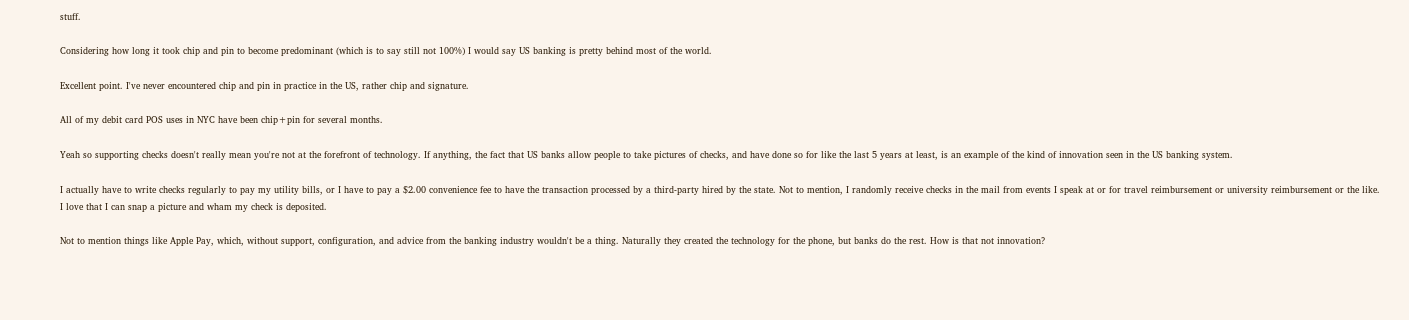stuff.

Considering how long it took chip and pin to become predominant (which is to say still not 100%) I would say US banking is pretty behind most of the world.

Excellent point. I've never encountered chip and pin in practice in the US, rather chip and signature.

All of my debit card POS uses in NYC have been chip+pin for several months.

Yeah so supporting checks doesn't really mean you're not at the forefront of technology. If anything, the fact that US banks allow people to take pictures of checks, and have done so for like the last 5 years at least, is an example of the kind of innovation seen in the US banking system.

I actually have to write checks regularly to pay my utility bills, or I have to pay a $2.00 convenience fee to have the transaction processed by a third-party hired by the state. Not to mention, I randomly receive checks in the mail from events I speak at or for travel reimbursement or university reimbursement or the like. I love that I can snap a picture and wham my check is deposited.

Not to mention things like Apple Pay, which, without support, configuration, and advice from the banking industry wouldn't be a thing. Naturally they created the technology for the phone, but banks do the rest. How is that not innovation?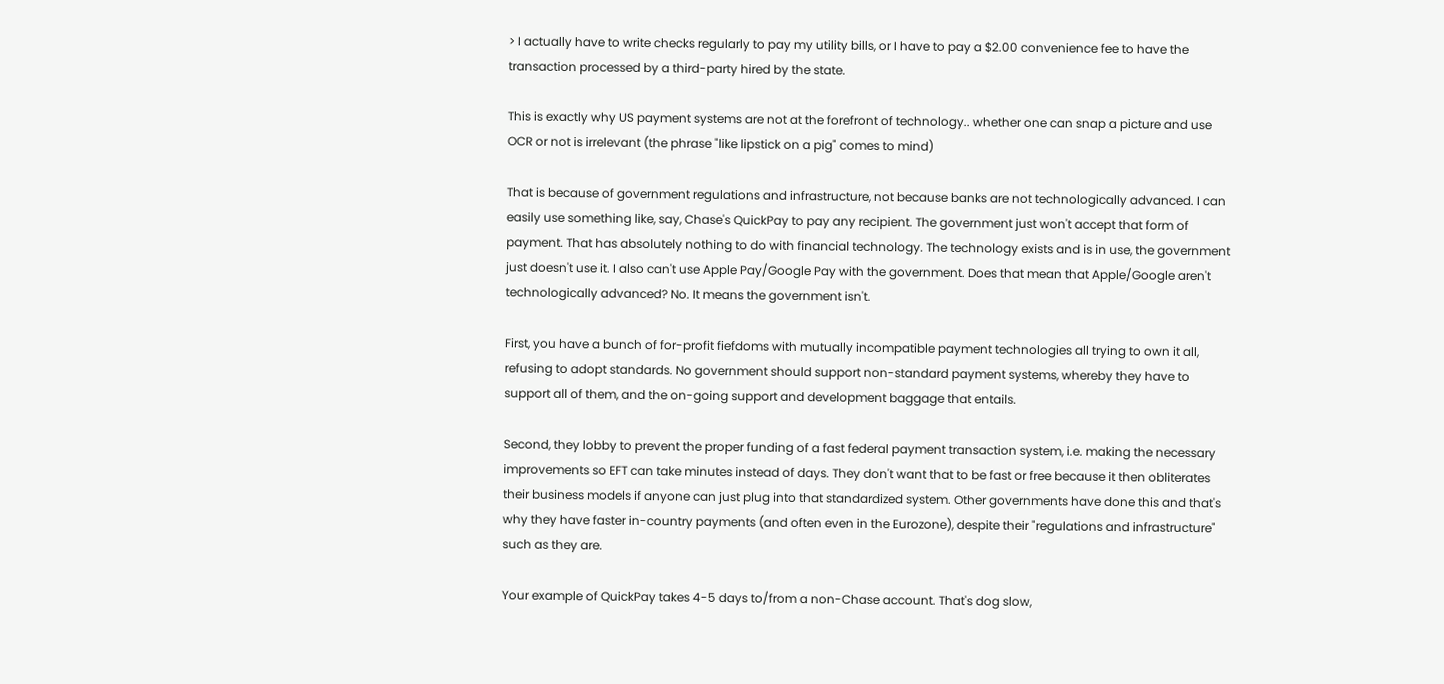> I actually have to write checks regularly to pay my utility bills, or I have to pay a $2.00 convenience fee to have the transaction processed by a third-party hired by the state.

This is exactly why US payment systems are not at the forefront of technology.. whether one can snap a picture and use OCR or not is irrelevant (the phrase "like lipstick on a pig" comes to mind)

That is because of government regulations and infrastructure, not because banks are not technologically advanced. I can easily use something like, say, Chase's QuickPay to pay any recipient. The government just won't accept that form of payment. That has absolutely nothing to do with financial technology. The technology exists and is in use, the government just doesn't use it. I also can't use Apple Pay/Google Pay with the government. Does that mean that Apple/Google aren't technologically advanced? No. It means the government isn't.

First, you have a bunch of for-profit fiefdoms with mutually incompatible payment technologies all trying to own it all, refusing to adopt standards. No government should support non-standard payment systems, whereby they have to support all of them, and the on-going support and development baggage that entails.

Second, they lobby to prevent the proper funding of a fast federal payment transaction system, i.e. making the necessary improvements so EFT can take minutes instead of days. They don't want that to be fast or free because it then obliterates their business models if anyone can just plug into that standardized system. Other governments have done this and that's why they have faster in-country payments (and often even in the Eurozone), despite their "regulations and infrastructure" such as they are.

Your example of QuickPay takes 4-5 days to/from a non-Chase account. That's dog slow,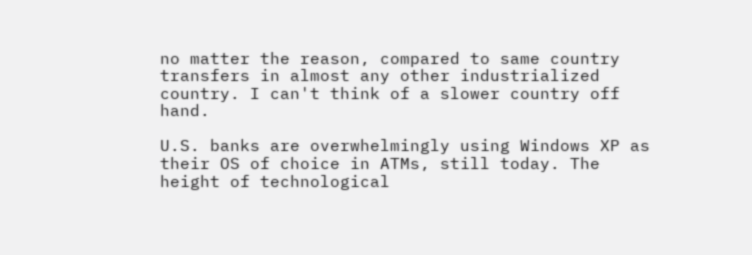no matter the reason, compared to same country transfers in almost any other industrialized country. I can't think of a slower country off hand.

U.S. banks are overwhelmingly using Windows XP as their OS of choice in ATMs, still today. The height of technological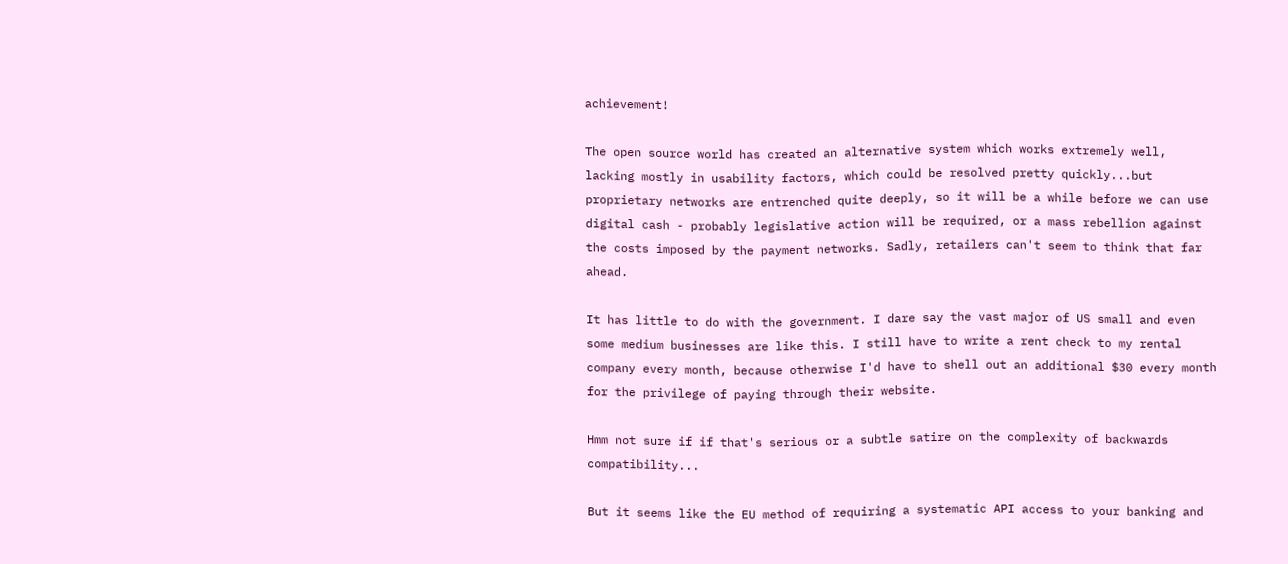achievement!

The open source world has created an alternative system which works extremely well, lacking mostly in usability factors, which could be resolved pretty quickly...but proprietary networks are entrenched quite deeply, so it will be a while before we can use digital cash - probably legislative action will be required, or a mass rebellion against the costs imposed by the payment networks. Sadly, retailers can't seem to think that far ahead.

It has little to do with the government. I dare say the vast major of US small and even some medium businesses are like this. I still have to write a rent check to my rental company every month, because otherwise I'd have to shell out an additional $30 every month for the privilege of paying through their website.

Hmm not sure if if that's serious or a subtle satire on the complexity of backwards compatibility...

But it seems like the EU method of requiring a systematic API access to your banking and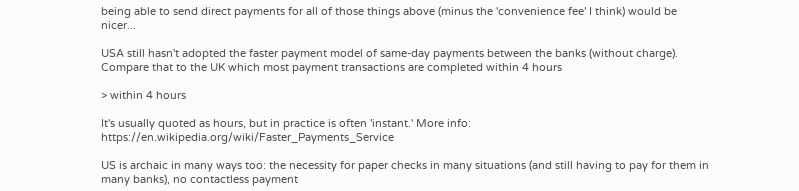being able to send direct payments for all of those things above (minus the 'convenience fee' I think) would be nicer...

USA still hasn't adopted the faster payment model of same-day payments between the banks (without charge). Compare that to the UK which most payment transactions are completed within 4 hours

> within 4 hours

It's usually quoted as hours, but in practice is often 'instant.' More info: https://en.wikipedia.org/wiki/Faster_Payments_Service

US is archaic in many ways too: the necessity for paper checks in many situations (and still having to pay for them in many banks), no contactless payment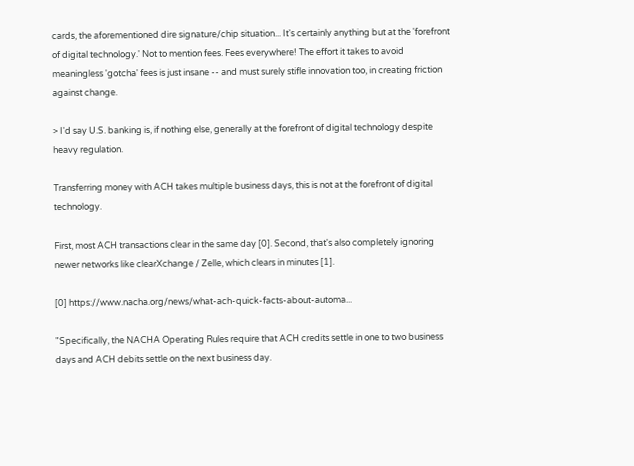cards, the aforementioned dire signature/chip situation... It's certainly anything but at the 'forefront of digital technology.' Not to mention fees. Fees everywhere! The effort it takes to avoid meaningless 'gotcha' fees is just insane -- and must surely stifle innovation too, in creating friction against change.

> I'd say U.S. banking is, if nothing else, generally at the forefront of digital technology despite heavy regulation.

Transferring money with ACH takes multiple business days, this is not at the forefront of digital technology.

First, most ACH transactions clear in the same day [0]. Second, that's also completely ignoring newer networks like clearXchange / Zelle, which clears in minutes [1].

[0] https://www.nacha.org/news/what-ach-quick-facts-about-automa...

"Specifically, the NACHA Operating Rules require that ACH credits settle in one to two business days and ACH debits settle on the next business day.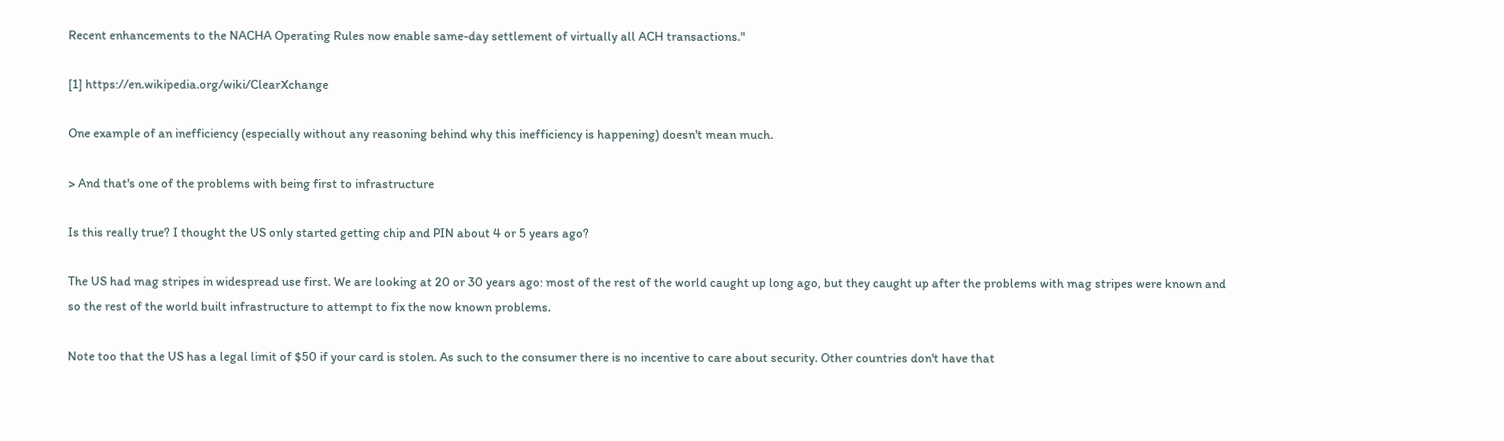Recent enhancements to the NACHA Operating Rules now enable same-day settlement of virtually all ACH transactions."

[1] https://en.wikipedia.org/wiki/ClearXchange

One example of an inefficiency (especially without any reasoning behind why this inefficiency is happening) doesn't mean much.

> And that's one of the problems with being first to infrastructure

Is this really true? I thought the US only started getting chip and PIN about 4 or 5 years ago?

The US had mag stripes in widespread use first. We are looking at 20 or 30 years ago: most of the rest of the world caught up long ago, but they caught up after the problems with mag stripes were known and so the rest of the world built infrastructure to attempt to fix the now known problems.

Note too that the US has a legal limit of $50 if your card is stolen. As such to the consumer there is no incentive to care about security. Other countries don't have that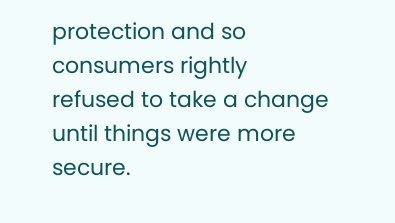protection and so consumers rightly refused to take a change until things were more secure.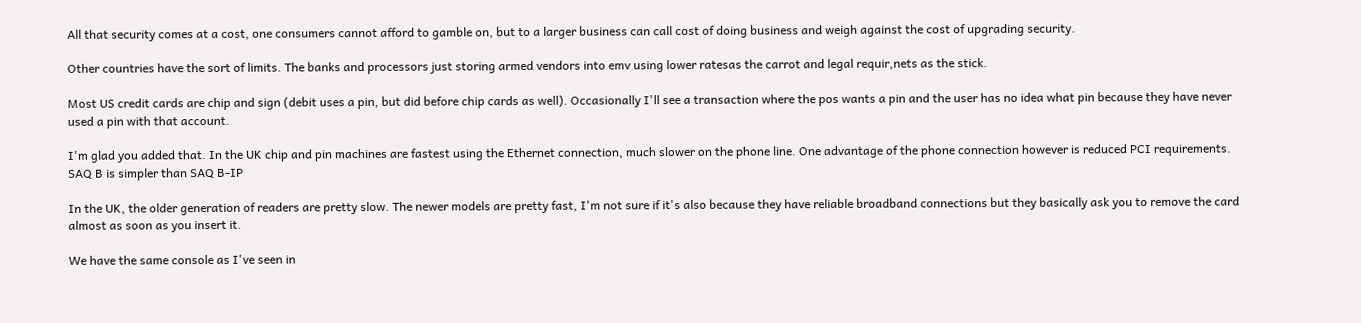All that security comes at a cost, one consumers cannot afford to gamble on, but to a larger business can call cost of doing business and weigh against the cost of upgrading security.

Other countries have the sort of limits. The banks and processors just storing armed vendors into emv using lower ratesas the carrot and legal requir,nets as the stick.

Most US credit cards are chip and sign (debit uses a pin, but did before chip cards as well). Occasionally I'll see a transaction where the pos wants a pin and the user has no idea what pin because they have never used a pin with that account.

I'm glad you added that. In the UK chip and pin machines are fastest using the Ethernet connection, much slower on the phone line. One advantage of the phone connection however is reduced PCI requirements. SAQ B is simpler than SAQ B-IP

In the UK, the older generation of readers are pretty slow. The newer models are pretty fast, I'm not sure if it's also because they have reliable broadband connections but they basically ask you to remove the card almost as soon as you insert it.

We have the same console as I've seen in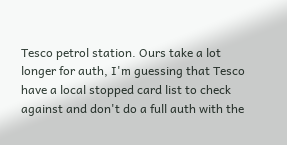Tesco petrol station. Ours take a lot longer for auth, I'm guessing that Tesco have a local stopped card list to check against and don't do a full auth with the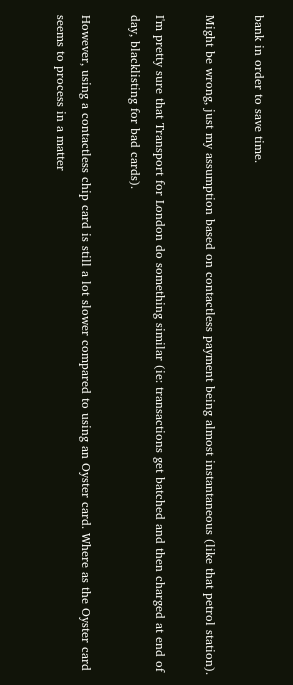bank in order to save time.

Might be wrong, just my assumption based on contactless payment being almost instantaneous (like that petrol station).

I'm pretty sure that Transport for London do something similar (ie: transactions get batched and then charged at end of day, blacklisting for bad cards).

However, using a contactless chip card is still a lot slower compared to using an Oyster card. Where as the Oyster card seems to process in a matter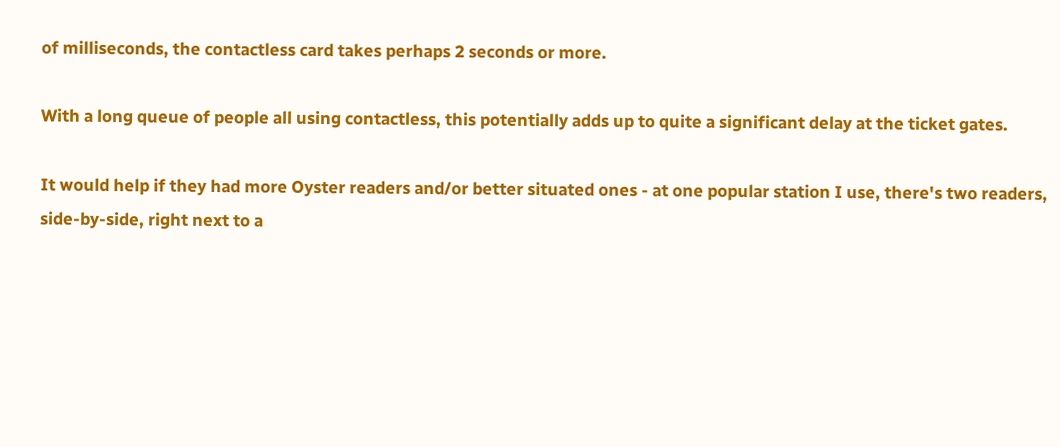of milliseconds, the contactless card takes perhaps 2 seconds or more.

With a long queue of people all using contactless, this potentially adds up to quite a significant delay at the ticket gates.

It would help if they had more Oyster readers and/or better situated ones - at one popular station I use, there's two readers, side-by-side, right next to a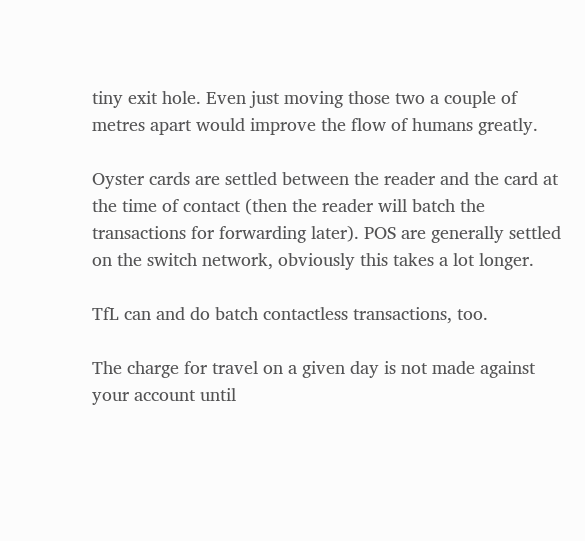tiny exit hole. Even just moving those two a couple of metres apart would improve the flow of humans greatly.

Oyster cards are settled between the reader and the card at the time of contact (then the reader will batch the transactions for forwarding later). POS are generally settled on the switch network, obviously this takes a lot longer.

TfL can and do batch contactless transactions, too.

The charge for travel on a given day is not made against your account until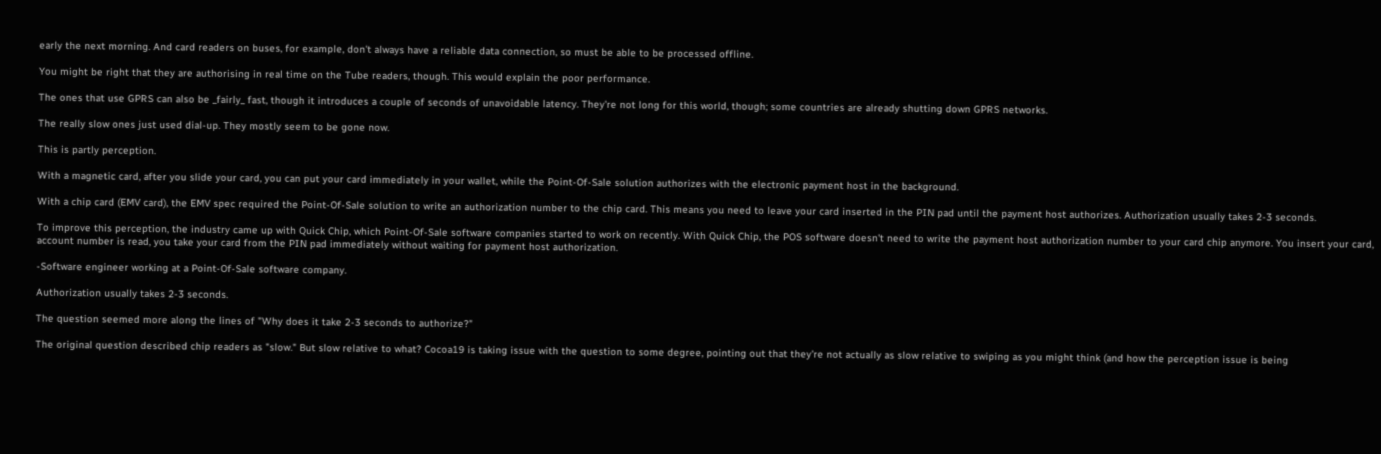early the next morning. And card readers on buses, for example, don't always have a reliable data connection, so must be able to be processed offline.

You might be right that they are authorising in real time on the Tube readers, though. This would explain the poor performance.

The ones that use GPRS can also be _fairly_ fast, though it introduces a couple of seconds of unavoidable latency. They're not long for this world, though; some countries are already shutting down GPRS networks.

The really slow ones just used dial-up. They mostly seem to be gone now.

This is partly perception.

With a magnetic card, after you slide your card, you can put your card immediately in your wallet, while the Point-Of-Sale solution authorizes with the electronic payment host in the background.

With a chip card (EMV card), the EMV spec required the Point-Of-Sale solution to write an authorization number to the chip card. This means you need to leave your card inserted in the PIN pad until the payment host authorizes. Authorization usually takes 2-3 seconds.

To improve this perception, the industry came up with Quick Chip, which Point-Of-Sale software companies started to work on recently. With Quick Chip, the POS software doesn't need to write the payment host authorization number to your card chip anymore. You insert your card, account number is read, you take your card from the PIN pad immediately without waiting for payment host authorization.

-Software engineer working at a Point-Of-Sale software company.

Authorization usually takes 2-3 seconds.

The question seemed more along the lines of "Why does it take 2-3 seconds to authorize?"

The original question described chip readers as "slow." But slow relative to what? Cocoa19 is taking issue with the question to some degree, pointing out that they're not actually as slow relative to swiping as you might think (and how the perception issue is being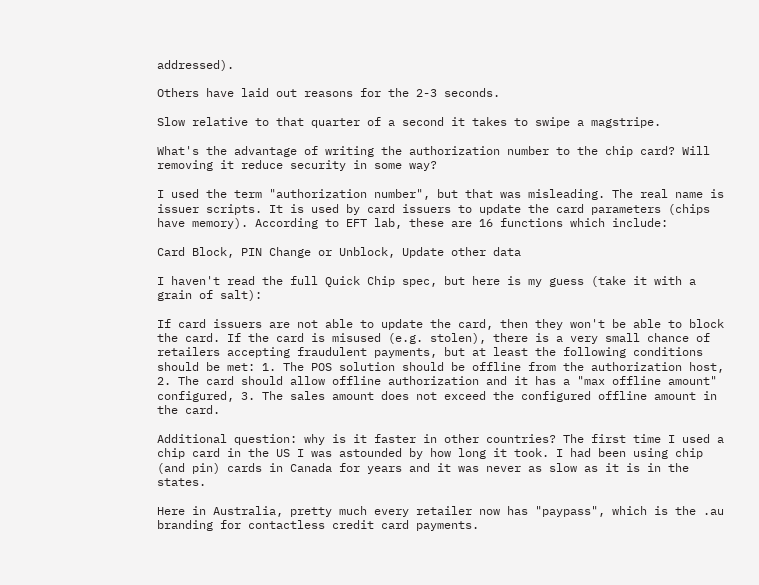addressed).

Others have laid out reasons for the 2-3 seconds.

Slow relative to that quarter of a second it takes to swipe a magstripe.

What's the advantage of writing the authorization number to the chip card? Will removing it reduce security in some way?

I used the term "authorization number", but that was misleading. The real name is issuer scripts. It is used by card issuers to update the card parameters (chips have memory). According to EFT lab, these are 16 functions which include:

Card Block, PIN Change or Unblock, Update other data

I haven't read the full Quick Chip spec, but here is my guess (take it with a grain of salt):

If card issuers are not able to update the card, then they won't be able to block the card. If the card is misused (e.g. stolen), there is a very small chance of retailers accepting fraudulent payments, but at least the following conditions should be met: 1. The POS solution should be offline from the authorization host, 2. The card should allow offline authorization and it has a "max offline amount" configured, 3. The sales amount does not exceed the configured offline amount in the card.

Additional question: why is it faster in other countries? The first time I used a chip card in the US I was astounded by how long it took. I had been using chip (and pin) cards in Canada for years and it was never as slow as it is in the states.

Here in Australia, pretty much every retailer now has "paypass", which is the .au branding for contactless credit card payments.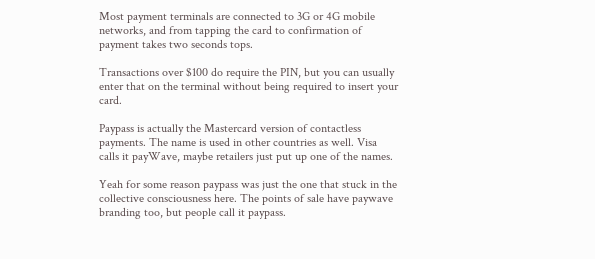Most payment terminals are connected to 3G or 4G mobile networks, and from tapping the card to confirmation of payment takes two seconds tops.

Transactions over $100 do require the PIN, but you can usually enter that on the terminal without being required to insert your card.

Paypass is actually the Mastercard version of contactless payments. The name is used in other countries as well. Visa calls it payWave, maybe retailers just put up one of the names.

Yeah for some reason paypass was just the one that stuck in the collective consciousness here. The points of sale have paywave branding too, but people call it paypass.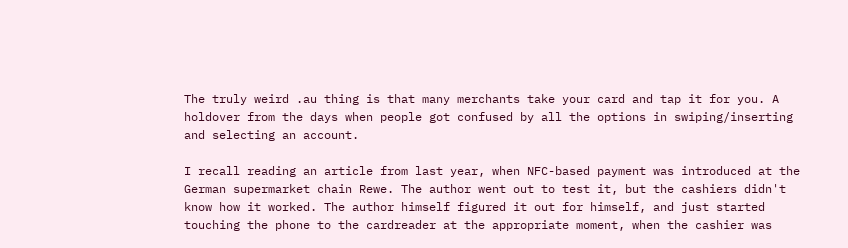The truly weird .au thing is that many merchants take your card and tap it for you. A holdover from the days when people got confused by all the options in swiping/inserting and selecting an account.

I recall reading an article from last year, when NFC-based payment was introduced at the German supermarket chain Rewe. The author went out to test it, but the cashiers didn't know how it worked. The author himself figured it out for himself, and just started touching the phone to the cardreader at the appropriate moment, when the cashier was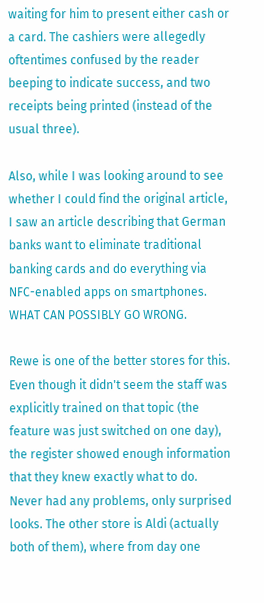waiting for him to present either cash or a card. The cashiers were allegedly oftentimes confused by the reader beeping to indicate success, and two receipts being printed (instead of the usual three).

Also, while I was looking around to see whether I could find the original article, I saw an article describing that German banks want to eliminate traditional banking cards and do everything via NFC-enabled apps on smartphones. WHAT CAN POSSIBLY GO WRONG.

Rewe is one of the better stores for this. Even though it didn't seem the staff was explicitly trained on that topic (the feature was just switched on one day), the register showed enough information that they knew exactly what to do. Never had any problems, only surprised looks. The other store is Aldi (actually both of them), where from day one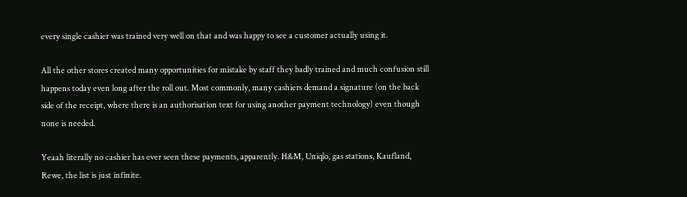every single cashier was trained very well on that and was happy to see a customer actually using it.

All the other stores created many opportunities for mistake by staff they badly trained and much confusion still happens today even long after the roll out. Most commonly, many cashiers demand a signature (on the back side of the receipt, where there is an authorisation text for using another payment technology) even though none is needed.

Yeaah literally no cashier has ever seen these payments, apparently. H&M, Uniqlo, gas stations, Kaufland, Rewe, the list is just infinite.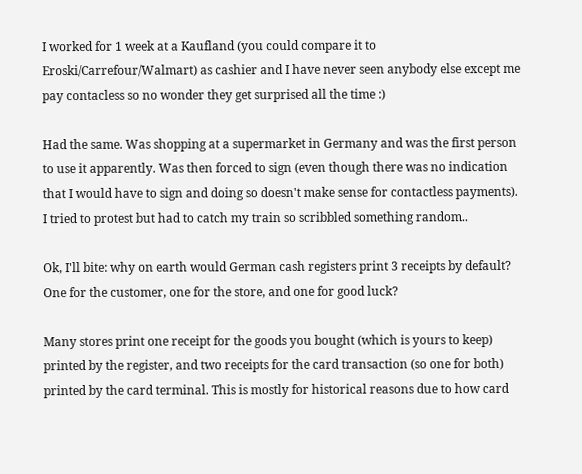I worked for 1 week at a Kaufland (you could compare it to Eroski/Carrefour/Walmart) as cashier and I have never seen anybody else except me pay contacless so no wonder they get surprised all the time :)

Had the same. Was shopping at a supermarket in Germany and was the first person to use it apparently. Was then forced to sign (even though there was no indication that I would have to sign and doing so doesn't make sense for contactless payments). I tried to protest but had to catch my train so scribbled something random..

Ok, I'll bite: why on earth would German cash registers print 3 receipts by default? One for the customer, one for the store, and one for good luck?

Many stores print one receipt for the goods you bought (which is yours to keep) printed by the register, and two receipts for the card transaction (so one for both) printed by the card terminal. This is mostly for historical reasons due to how card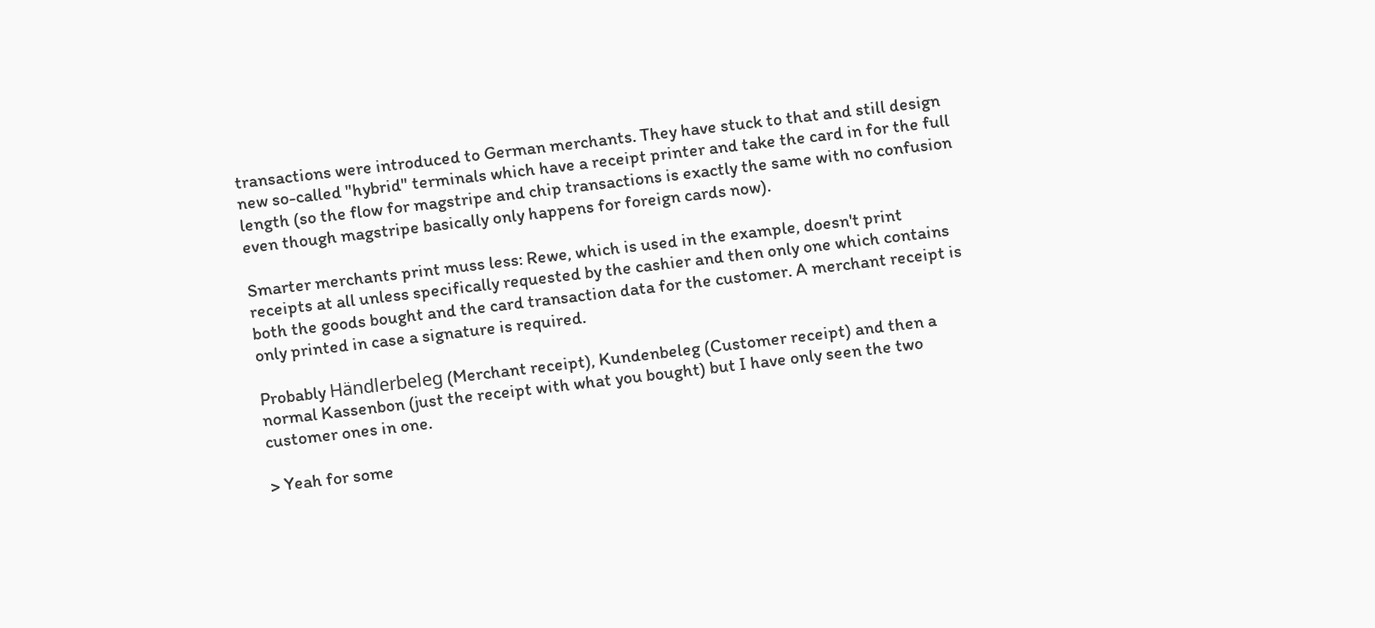transactions were introduced to German merchants. They have stuck to that and still design new so-called "hybrid" terminals which have a receipt printer and take the card in for the full length (so the flow for magstripe and chip transactions is exactly the same with no confusion even though magstripe basically only happens for foreign cards now).

Smarter merchants print muss less: Rewe, which is used in the example, doesn't print receipts at all unless specifically requested by the cashier and then only one which contains both the goods bought and the card transaction data for the customer. A merchant receipt is only printed in case a signature is required.

Probably Händlerbeleg (Merchant receipt), Kundenbeleg (Customer receipt) and then a normal Kassenbon (just the receipt with what you bought) but I have only seen the two customer ones in one.

> Yeah for some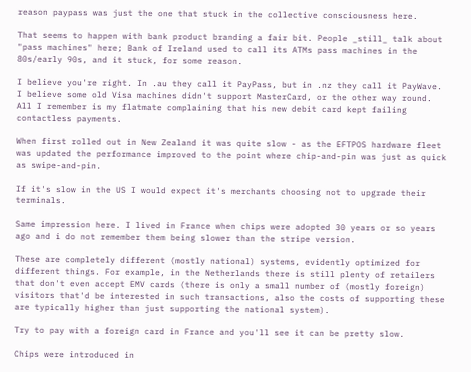reason paypass was just the one that stuck in the collective consciousness here.

That seems to happen with bank product branding a fair bit. People _still_ talk about "pass machines" here; Bank of Ireland used to call its ATMs pass machines in the 80s/early 90s, and it stuck, for some reason.

I believe you're right. In .au they call it PayPass, but in .nz they call it PayWave. I believe some old Visa machines didn't support MasterCard, or the other way round. All I remember is my flatmate complaining that his new debit card kept failing contactless payments.

When first rolled out in New Zealand it was quite slow - as the EFTPOS hardware fleet was updated the performance improved to the point where chip-and-pin was just as quick as swipe-and-pin.

If it's slow in the US I would expect it's merchants choosing not to upgrade their terminals.

Same impression here. I lived in France when chips were adopted 30 years or so years ago and i do not remember them being slower than the stripe version.

These are completely different (mostly national) systems, evidently optimized for different things. For example, in the Netherlands there is still plenty of retailers that don't even accept EMV cards (there is only a small number of (mostly foreign) visitors that'd be interested in such transactions, also the costs of supporting these are typically higher than just supporting the national system).

Try to pay with a foreign card in France and you'll see it can be pretty slow.

Chips were introduced in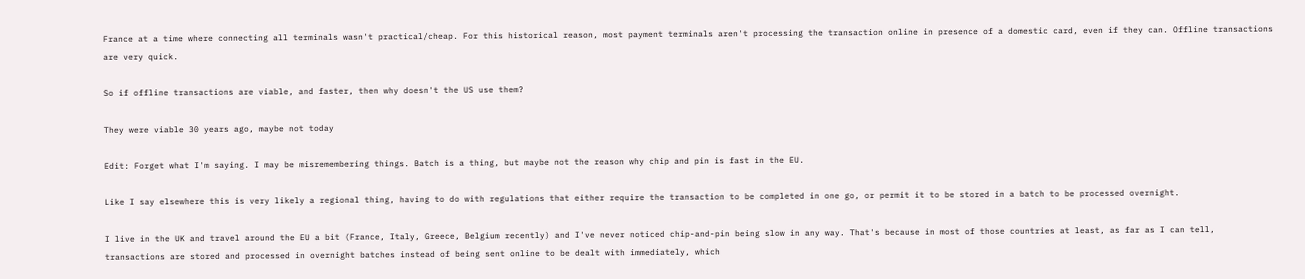France at a time where connecting all terminals wasn't practical/cheap. For this historical reason, most payment terminals aren't processing the transaction online in presence of a domestic card, even if they can. Offline transactions are very quick.

So if offline transactions are viable, and faster, then why doesn't the US use them?

They were viable 30 years ago, maybe not today

Edit: Forget what I'm saying. I may be misremembering things. Batch is a thing, but maybe not the reason why chip and pin is fast in the EU.

Like I say elsewhere this is very likely a regional thing, having to do with regulations that either require the transaction to be completed in one go, or permit it to be stored in a batch to be processed overnight.

I live in the UK and travel around the EU a bit (France, Italy, Greece, Belgium recently) and I've never noticed chip-and-pin being slow in any way. That's because in most of those countries at least, as far as I can tell, transactions are stored and processed in overnight batches instead of being sent online to be dealt with immediately, which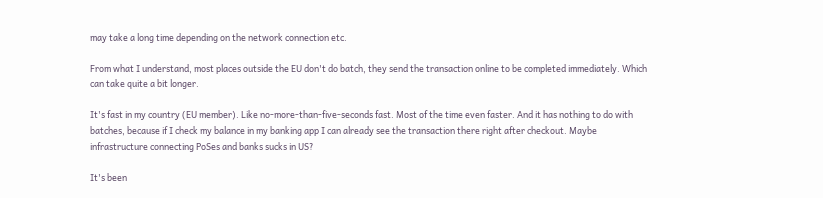may take a long time depending on the network connection etc.

From what I understand, most places outside the EU don't do batch, they send the transaction online to be completed immediately. Which can take quite a bit longer.

It's fast in my country (EU member). Like no-more-than-five-seconds fast. Most of the time even faster. And it has nothing to do with batches, because if I check my balance in my banking app I can already see the transaction there right after checkout. Maybe infrastructure connecting PoSes and banks sucks in US?

It's been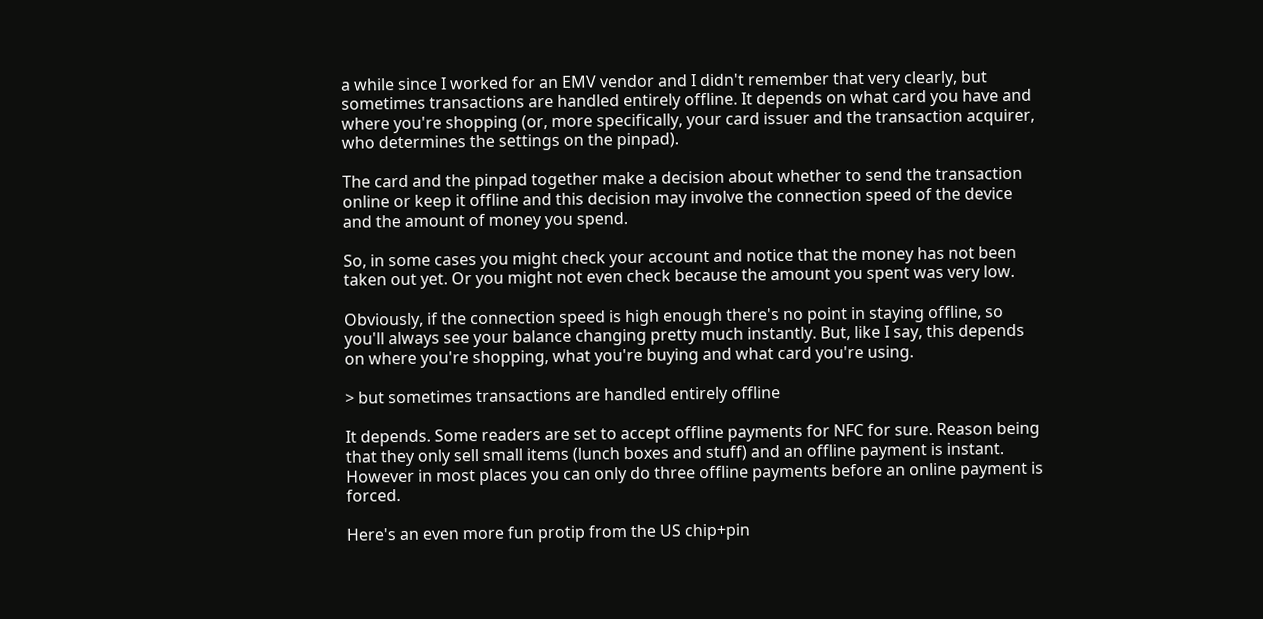a while since I worked for an EMV vendor and I didn't remember that very clearly, but sometimes transactions are handled entirely offline. It depends on what card you have and where you're shopping (or, more specifically, your card issuer and the transaction acquirer, who determines the settings on the pinpad).

The card and the pinpad together make a decision about whether to send the transaction online or keep it offline and this decision may involve the connection speed of the device and the amount of money you spend.

So, in some cases you might check your account and notice that the money has not been taken out yet. Or you might not even check because the amount you spent was very low.

Obviously, if the connection speed is high enough there's no point in staying offline, so you'll always see your balance changing pretty much instantly. But, like I say, this depends on where you're shopping, what you're buying and what card you're using.

> but sometimes transactions are handled entirely offline

It depends. Some readers are set to accept offline payments for NFC for sure. Reason being that they only sell small items (lunch boxes and stuff) and an offline payment is instant. However in most places you can only do three offline payments before an online payment is forced.

Here's an even more fun protip from the US chip+pin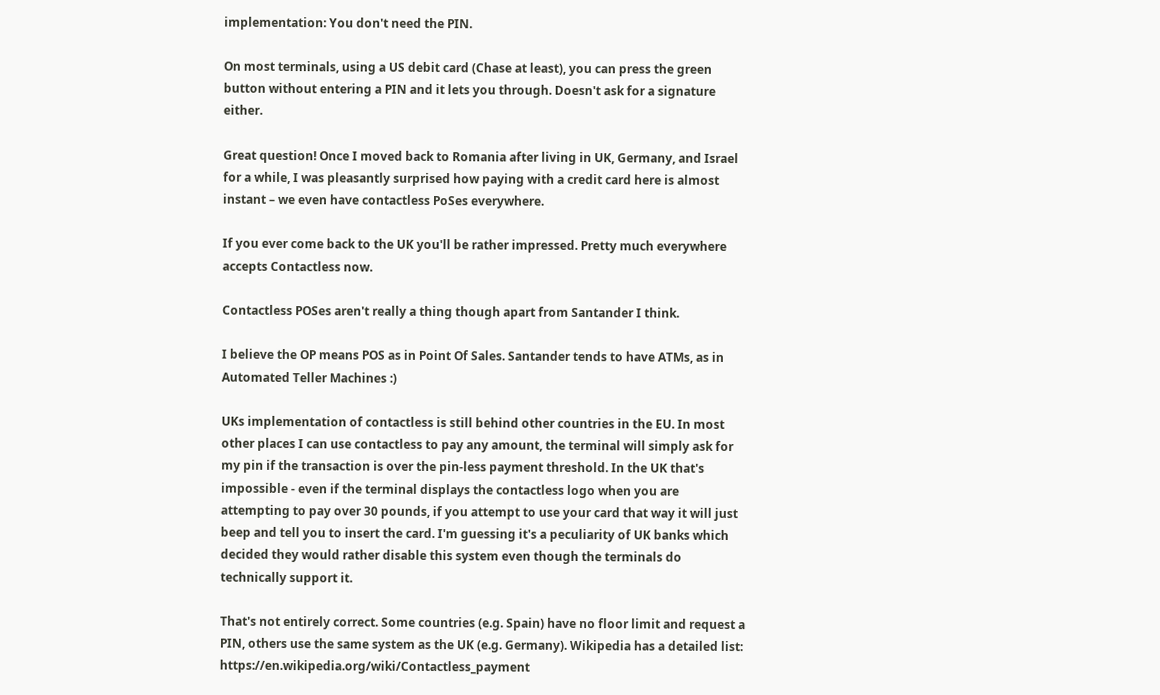implementation: You don't need the PIN.

On most terminals, using a US debit card (Chase at least), you can press the green button without entering a PIN and it lets you through. Doesn't ask for a signature either.

Great question! Once I moved back to Romania after living in UK, Germany, and Israel for a while, I was pleasantly surprised how paying with a credit card here is almost instant – we even have contactless PoSes everywhere.

If you ever come back to the UK you'll be rather impressed. Pretty much everywhere accepts Contactless now.

Contactless POSes aren't really a thing though apart from Santander I think.

I believe the OP means POS as in Point Of Sales. Santander tends to have ATMs, as in Automated Teller Machines :)

UKs implementation of contactless is still behind other countries in the EU. In most other places I can use contactless to pay any amount, the terminal will simply ask for my pin if the transaction is over the pin-less payment threshold. In the UK that's impossible - even if the terminal displays the contactless logo when you are attempting to pay over 30 pounds, if you attempt to use your card that way it will just beep and tell you to insert the card. I'm guessing it's a peculiarity of UK banks which decided they would rather disable this system even though the terminals do technically support it.

That's not entirely correct. Some countries (e.g. Spain) have no floor limit and request a PIN, others use the same system as the UK (e.g. Germany). Wikipedia has a detailed list: https://en.wikipedia.org/wiki/Contactless_payment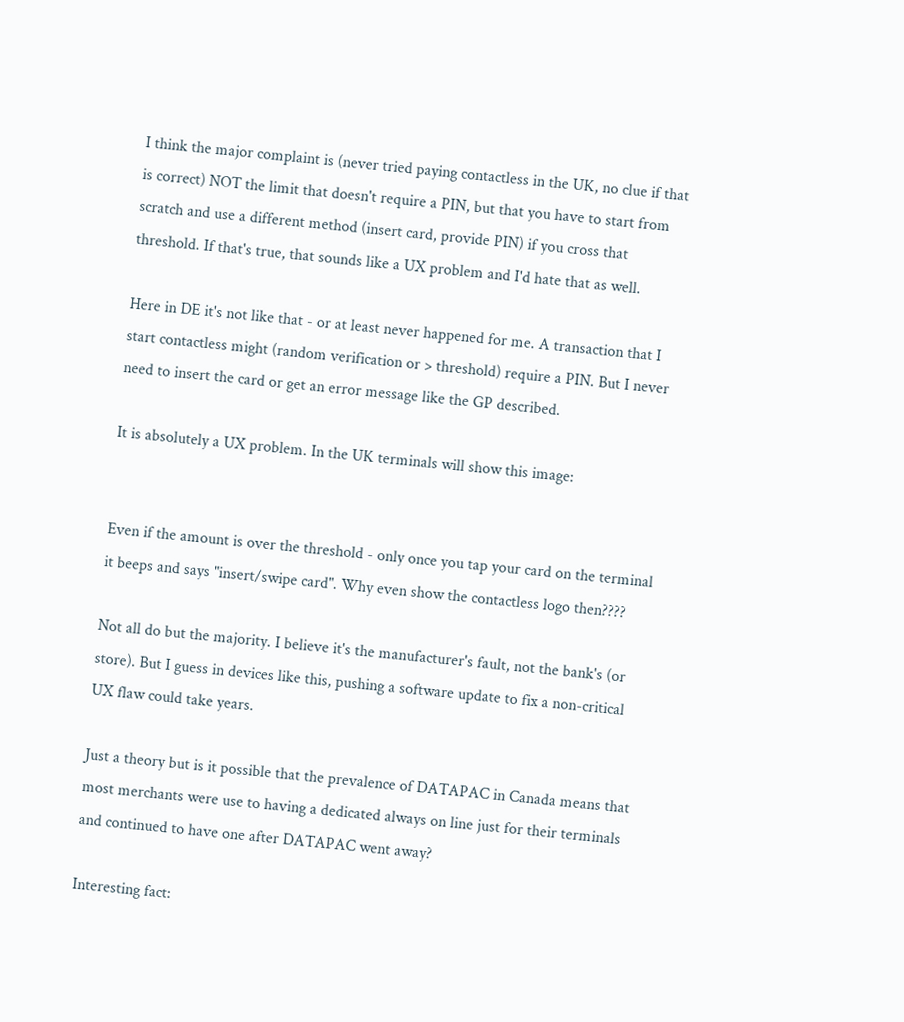I think the major complaint is (never tried paying contactless in the UK, no clue if that is correct) NOT the limit that doesn't require a PIN, but that you have to start from scratch and use a different method (insert card, provide PIN) if you cross that threshold. If that's true, that sounds like a UX problem and I'd hate that as well.

Here in DE it's not like that - or at least never happened for me. A transaction that I start contactless might (random verification or > threshold) require a PIN. But I never need to insert the card or get an error message like the GP described.

It is absolutely a UX problem. In the UK terminals will show this image:


Even if the amount is over the threshold - only once you tap your card on the terminal it beeps and says "insert/swipe card". Why even show the contactless logo then????

Not all do but the majority. I believe it's the manufacturer's fault, not the bank's (or store). But I guess in devices like this, pushing a software update to fix a non-critical UX flaw could take years.

Just a theory but is it possible that the prevalence of DATAPAC in Canada means that most merchants were use to having a dedicated always on line just for their terminals and continued to have one after DATAPAC went away?

Interesting fact: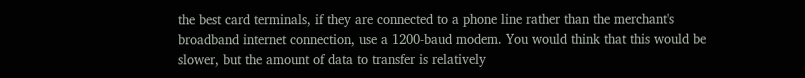the best card terminals, if they are connected to a phone line rather than the merchant's broadband internet connection, use a 1200-baud modem. You would think that this would be slower, but the amount of data to transfer is relatively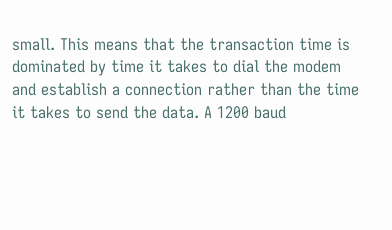small. This means that the transaction time is dominated by time it takes to dial the modem and establish a connection rather than the time it takes to send the data. A 1200 baud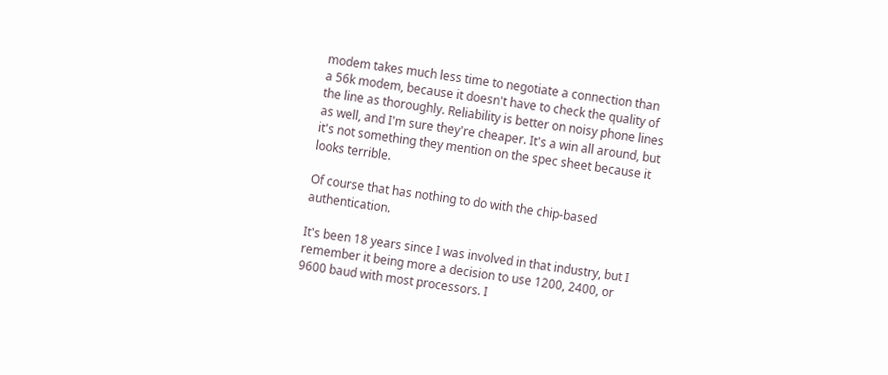modem takes much less time to negotiate a connection than a 56k modem, because it doesn't have to check the quality of the line as thoroughly. Reliability is better on noisy phone lines as well, and I'm sure they're cheaper. It's a win all around, but it's not something they mention on the spec sheet because it looks terrible.

Of course that has nothing to do with the chip-based authentication.

It's been 18 years since I was involved in that industry, but I remember it being more a decision to use 1200, 2400, or 9600 baud with most processors. I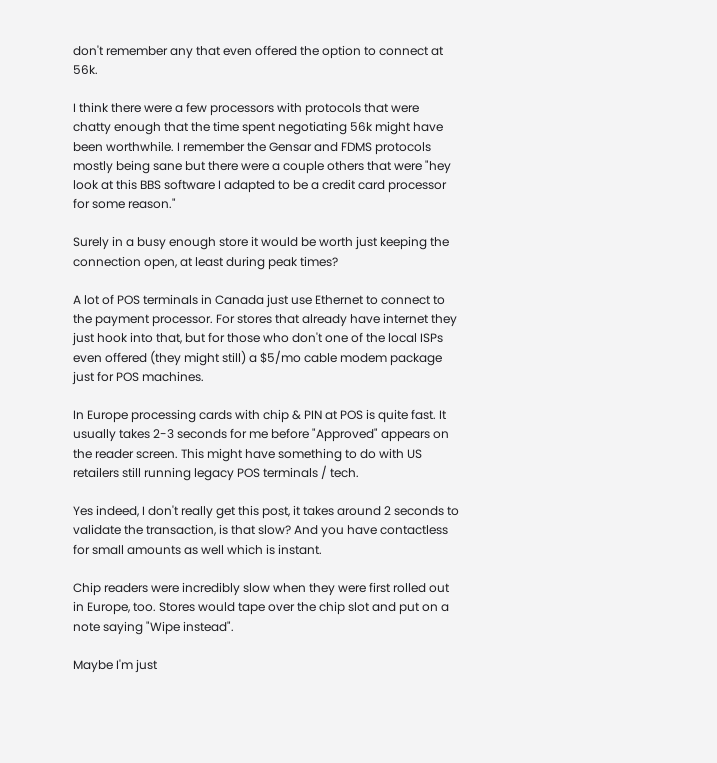don't remember any that even offered the option to connect at 56k.

I think there were a few processors with protocols that were chatty enough that the time spent negotiating 56k might have been worthwhile. I remember the Gensar and FDMS protocols mostly being sane but there were a couple others that were "hey look at this BBS software I adapted to be a credit card processor for some reason."

Surely in a busy enough store it would be worth just keeping the connection open, at least during peak times?

A lot of POS terminals in Canada just use Ethernet to connect to the payment processor. For stores that already have internet they just hook into that, but for those who don't one of the local ISPs even offered (they might still) a $5/mo cable modem package just for POS machines.

In Europe processing cards with chip & PIN at POS is quite fast. It usually takes 2-3 seconds for me before "Approved" appears on the reader screen. This might have something to do with US retailers still running legacy POS terminals / tech.

Yes indeed, I don't really get this post, it takes around 2 seconds to validate the transaction, is that slow? And you have contactless for small amounts as well which is instant.

Chip readers were incredibly slow when they were first rolled out in Europe, too. Stores would tape over the chip slot and put on a note saying "Wipe instead".

Maybe I'm just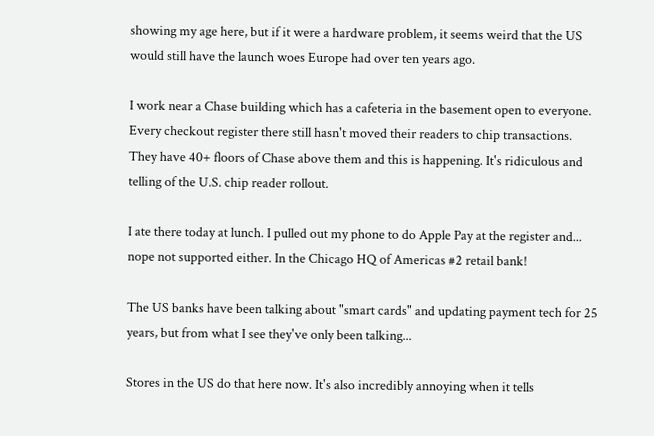showing my age here, but if it were a hardware problem, it seems weird that the US would still have the launch woes Europe had over ten years ago.

I work near a Chase building which has a cafeteria in the basement open to everyone. Every checkout register there still hasn't moved their readers to chip transactions. They have 40+ floors of Chase above them and this is happening. It's ridiculous and telling of the U.S. chip reader rollout.

I ate there today at lunch. I pulled out my phone to do Apple Pay at the register and... nope not supported either. In the Chicago HQ of Americas #2 retail bank!

The US banks have been talking about "smart cards" and updating payment tech for 25 years, but from what I see they've only been talking...

Stores in the US do that here now. It's also incredibly annoying when it tells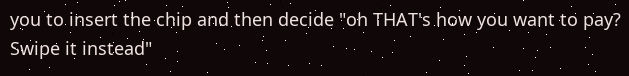you to insert the chip and then decide "oh THAT's how you want to pay? Swipe it instead"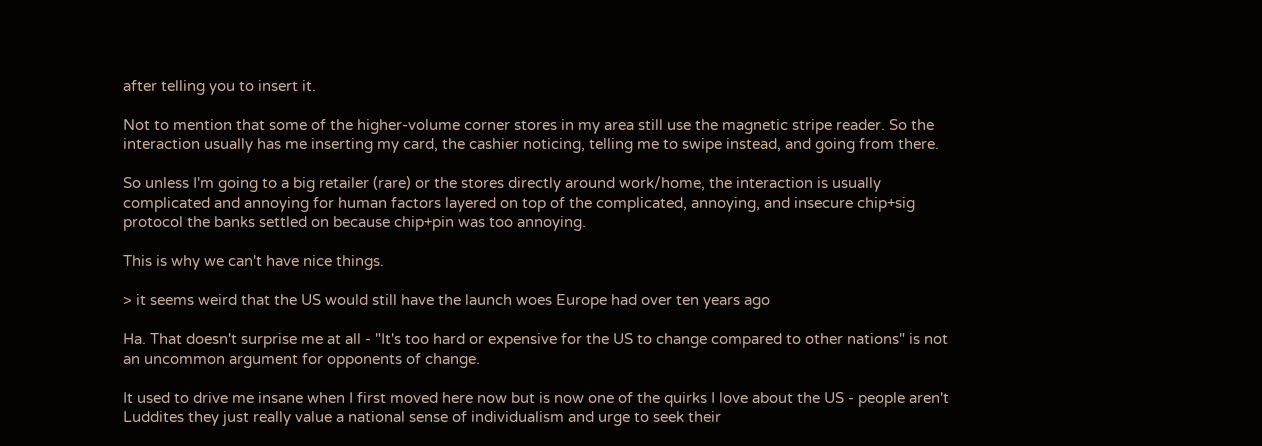after telling you to insert it.

Not to mention that some of the higher-volume corner stores in my area still use the magnetic stripe reader. So the interaction usually has me inserting my card, the cashier noticing, telling me to swipe instead, and going from there.

So unless I'm going to a big retailer (rare) or the stores directly around work/home, the interaction is usually complicated and annoying for human factors layered on top of the complicated, annoying, and insecure chip+sig protocol the banks settled on because chip+pin was too annoying.

This is why we can't have nice things.

> it seems weird that the US would still have the launch woes Europe had over ten years ago

Ha. That doesn't surprise me at all - "It's too hard or expensive for the US to change compared to other nations" is not an uncommon argument for opponents of change.

It used to drive me insane when I first moved here now but is now one of the quirks I love about the US - people aren't Luddites they just really value a national sense of individualism and urge to seek their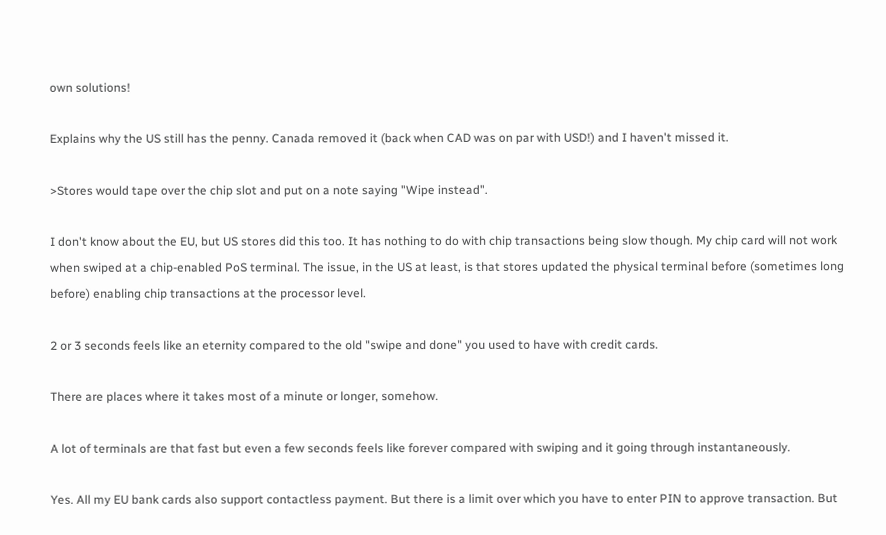own solutions!

Explains why the US still has the penny. Canada removed it (back when CAD was on par with USD!) and I haven't missed it.

>Stores would tape over the chip slot and put on a note saying "Wipe instead".

I don't know about the EU, but US stores did this too. It has nothing to do with chip transactions being slow though. My chip card will not work when swiped at a chip-enabled PoS terminal. The issue, in the US at least, is that stores updated the physical terminal before (sometimes long before) enabling chip transactions at the processor level.

2 or 3 seconds feels like an eternity compared to the old "swipe and done" you used to have with credit cards.

There are places where it takes most of a minute or longer, somehow.

A lot of terminals are that fast but even a few seconds feels like forever compared with swiping and it going through instantaneously.

Yes. All my EU bank cards also support contactless payment. But there is a limit over which you have to enter PIN to approve transaction. But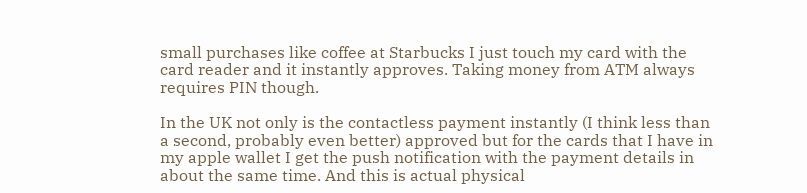small purchases like coffee at Starbucks I just touch my card with the card reader and it instantly approves. Taking money from ATM always requires PIN though.

In the UK not only is the contactless payment instantly (I think less than a second, probably even better) approved but for the cards that I have in my apple wallet I get the push notification with the payment details in about the same time. And this is actual physical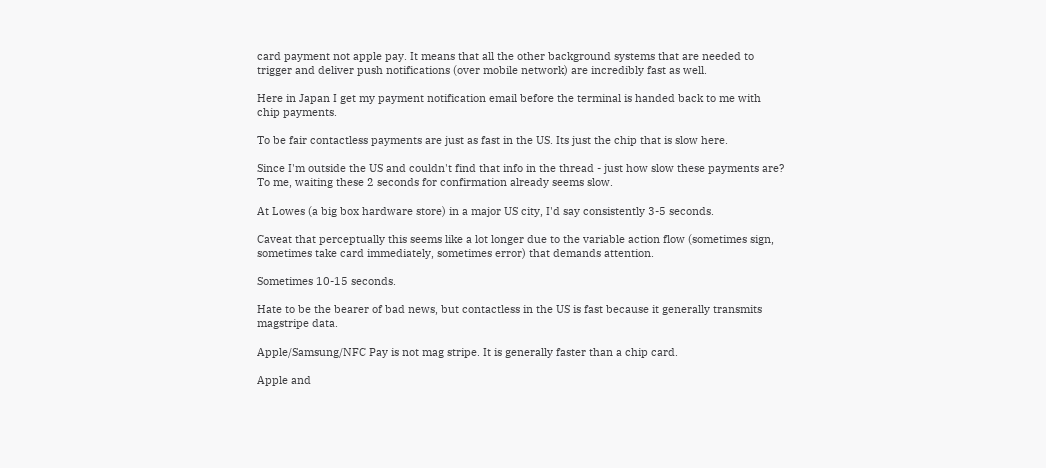card payment not apple pay. It means that all the other background systems that are needed to trigger and deliver push notifications (over mobile network) are incredibly fast as well.

Here in Japan I get my payment notification email before the terminal is handed back to me with chip payments.

To be fair contactless payments are just as fast in the US. Its just the chip that is slow here.

Since I'm outside the US and couldn't find that info in the thread - just how slow these payments are? To me, waiting these 2 seconds for confirmation already seems slow.

At Lowes (a big box hardware store) in a major US city, I'd say consistently 3-5 seconds.

Caveat that perceptually this seems like a lot longer due to the variable action flow (sometimes sign, sometimes take card immediately, sometimes error) that demands attention.

Sometimes 10-15 seconds.

Hate to be the bearer of bad news, but contactless in the US is fast because it generally transmits magstripe data.

Apple/Samsung/NFC Pay is not mag stripe. It is generally faster than a chip card.

Apple and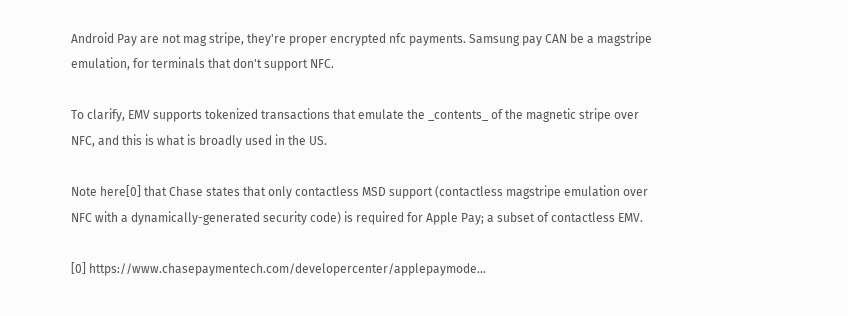Android Pay are not mag stripe, they're proper encrypted nfc payments. Samsung pay CAN be a magstripe emulation, for terminals that don't support NFC.

To clarify, EMV supports tokenized transactions that emulate the _contents_ of the magnetic stripe over NFC, and this is what is broadly used in the US.

Note here[0] that Chase states that only contactless MSD support (contactless magstripe emulation over NFC with a dynamically-generated security code) is required for Apple Pay; a subset of contactless EMV.

[0] https://www.chasepaymentech.com/developercenter/applepaymode...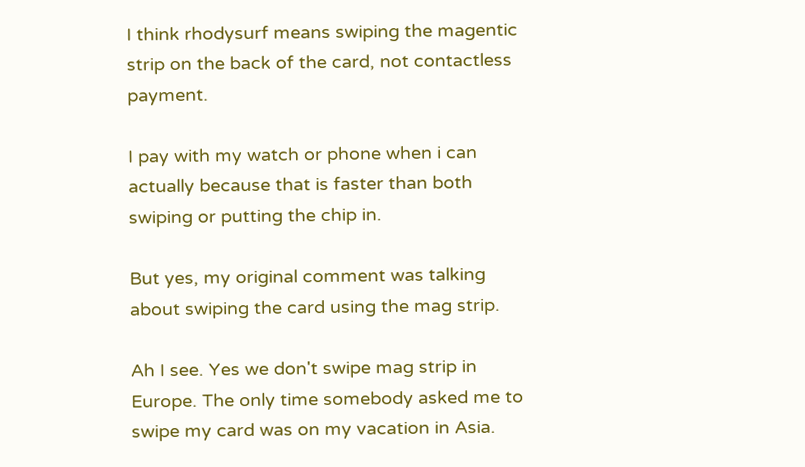I think rhodysurf means swiping the magentic strip on the back of the card, not contactless payment.

I pay with my watch or phone when i can actually because that is faster than both swiping or putting the chip in.

But yes, my original comment was talking about swiping the card using the mag strip.

Ah I see. Yes we don't swipe mag strip in Europe. The only time somebody asked me to swipe my card was on my vacation in Asia.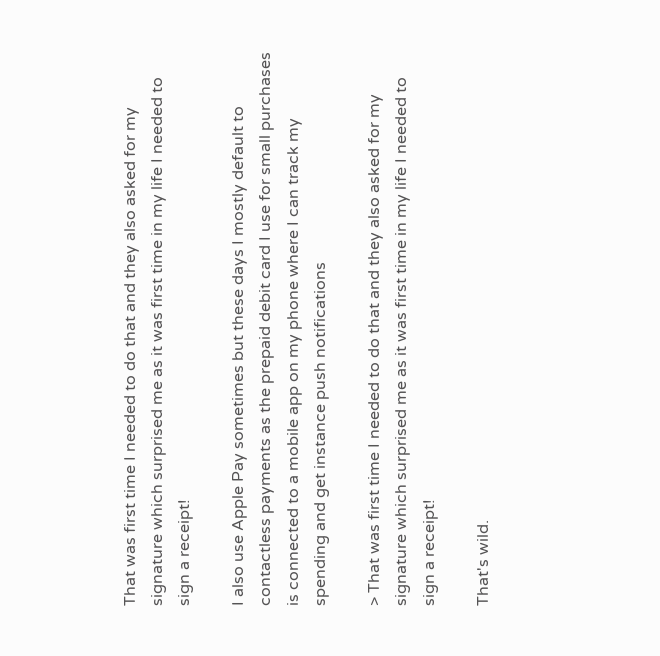That was first time I needed to do that and they also asked for my signature which surprised me as it was first time in my life I needed to sign a receipt!

I also use Apple Pay sometimes but these days I mostly default to contactless payments as the prepaid debit card I use for small purchases is connected to a mobile app on my phone where I can track my spending and get instance push notifications

> That was first time I needed to do that and they also asked for my signature which surprised me as it was first time in my life I needed to sign a receipt!

That's wild.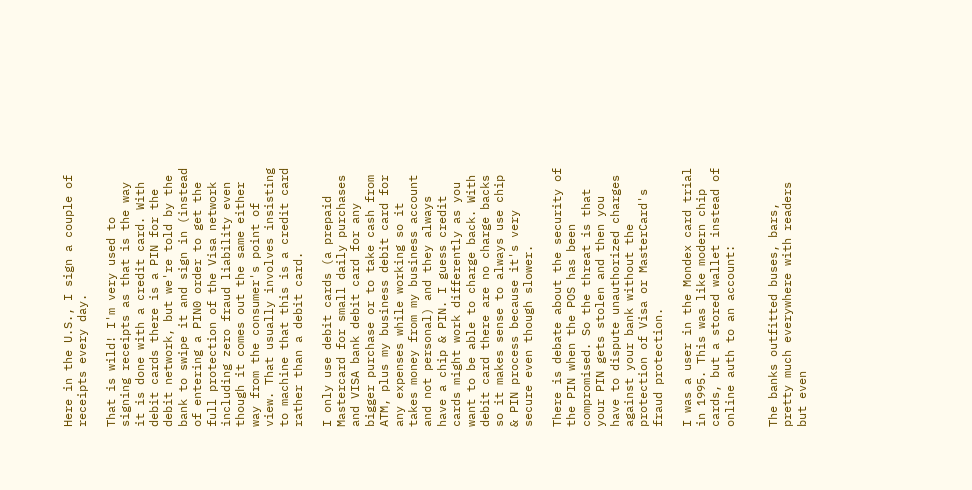Here in the U.S., I sign a couple of receipts every day.

That is wild! I'm very used to signing receipts as that is the way it is done with a credit card. With debit cards there is a PIN for the debit network, but we're told by the bank to swipe it and sign in (instead of entering a PIN0 order to get the full protection of the Visa network including zero fraud liability even though it comes out the same either way from the consumer's point of view. That usually involves insisting to machine that this is a credit card rather than a debit card.

I only use debit cards (a prepaid Mastercard for small daily purchases and VISA bank debit card for any bigger purchase or to take cash from ATM, plus my business debit card for any expenses while working so it takes money from my business account and not personal) and they always have a chip & PIN. I guess credit cards might work differently as you want to be able to charge back. With debit card there are no charge backs so it makes sense to always use chip & PIN process because it's very secure even though slower.

There is debate about the security of the PIN when the POS has been compromised. So the threat is that your PIN gets stolen and then you have to dispute unauthorized charges against your bank without the protection of Visa or MasterCard's fraud protection.

I was a user in the Mondex card trial in 1995. This was like modern chip cards, but a stored wallet instead of online auth to an account:


The banks outfitted buses, bars, pretty much everywhere with readers but even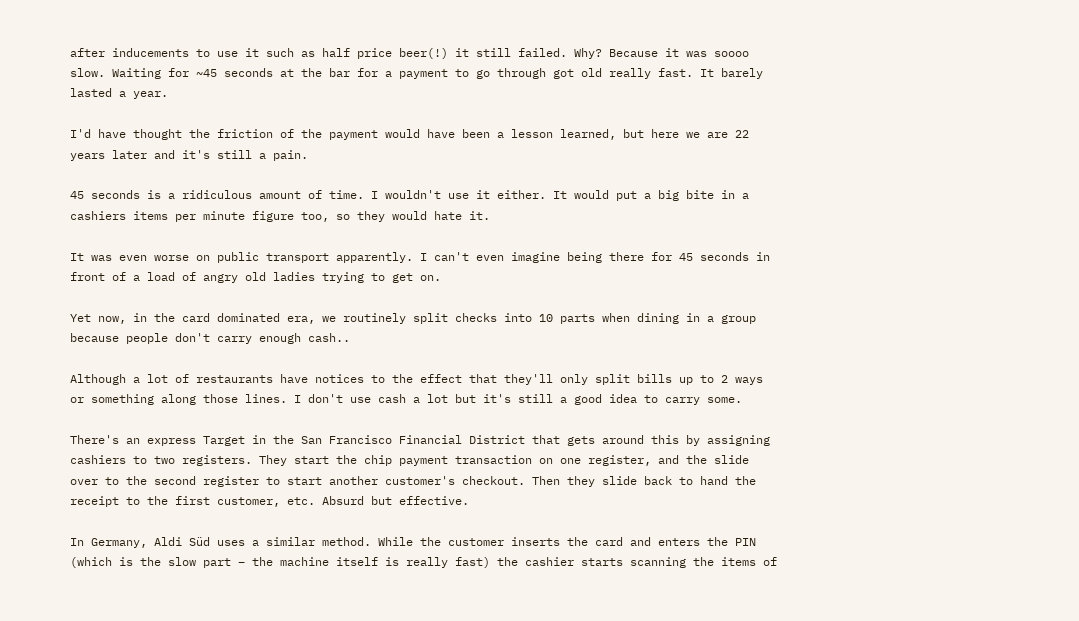after inducements to use it such as half price beer(!) it still failed. Why? Because it was soooo slow. Waiting for ~45 seconds at the bar for a payment to go through got old really fast. It barely lasted a year.

I'd have thought the friction of the payment would have been a lesson learned, but here we are 22 years later and it's still a pain.

45 seconds is a ridiculous amount of time. I wouldn't use it either. It would put a big bite in a cashiers items per minute figure too, so they would hate it.

It was even worse on public transport apparently. I can't even imagine being there for 45 seconds in front of a load of angry old ladies trying to get on.

Yet now, in the card dominated era, we routinely split checks into 10 parts when dining in a group because people don't carry enough cash..

Although a lot of restaurants have notices to the effect that they'll only split bills up to 2 ways or something along those lines. I don't use cash a lot but it's still a good idea to carry some.

There's an express Target in the San Francisco Financial District that gets around this by assigning cashiers to two registers. They start the chip payment transaction on one register, and the slide over to the second register to start another customer's checkout. Then they slide back to hand the receipt to the first customer, etc. Absurd but effective.

In Germany, Aldi Süd uses a similar method. While the customer inserts the card and enters the PIN (which is the slow part – the machine itself is really fast) the cashier starts scanning the items of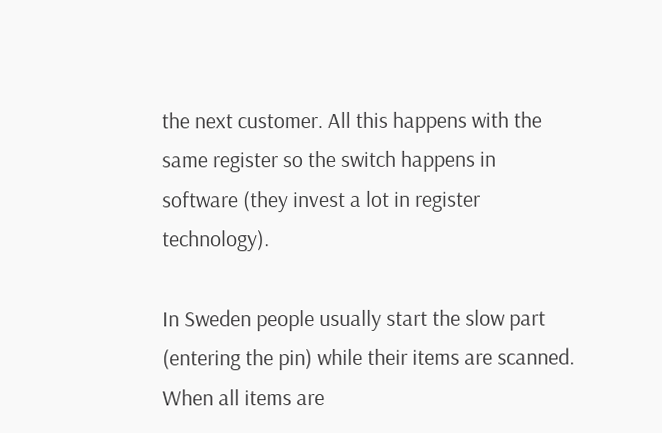the next customer. All this happens with the same register so the switch happens in software (they invest a lot in register technology).

In Sweden people usually start the slow part (entering the pin) while their items are scanned. When all items are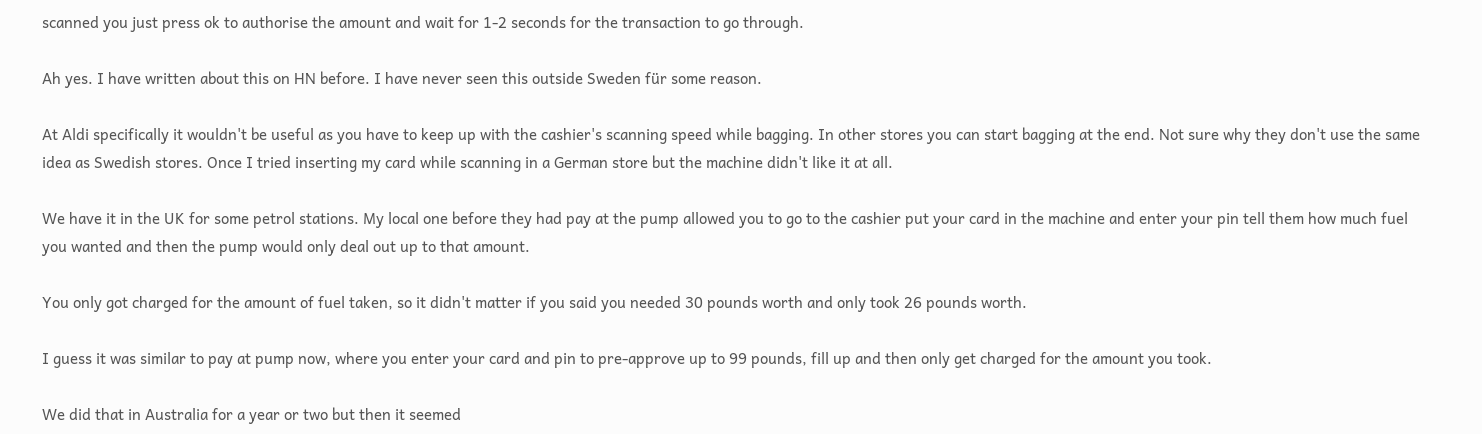scanned you just press ok to authorise the amount and wait for 1-2 seconds for the transaction to go through.

Ah yes. I have written about this on HN before. I have never seen this outside Sweden für some reason.

At Aldi specifically it wouldn't be useful as you have to keep up with the cashier's scanning speed while bagging. In other stores you can start bagging at the end. Not sure why they don't use the same idea as Swedish stores. Once I tried inserting my card while scanning in a German store but the machine didn't like it at all.

We have it in the UK for some petrol stations. My local one before they had pay at the pump allowed you to go to the cashier put your card in the machine and enter your pin tell them how much fuel you wanted and then the pump would only deal out up to that amount.

You only got charged for the amount of fuel taken, so it didn't matter if you said you needed 30 pounds worth and only took 26 pounds worth.

I guess it was similar to pay at pump now, where you enter your card and pin to pre-approve up to 99 pounds, fill up and then only get charged for the amount you took.

We did that in Australia for a year or two but then it seemed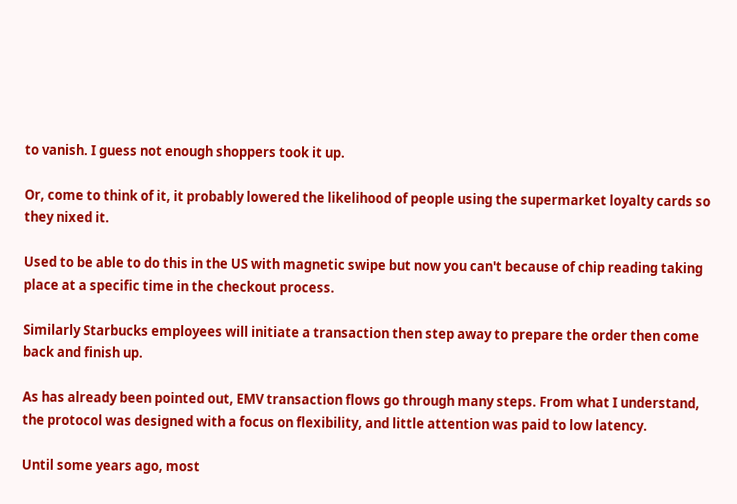to vanish. I guess not enough shoppers took it up.

Or, come to think of it, it probably lowered the likelihood of people using the supermarket loyalty cards so they nixed it.

Used to be able to do this in the US with magnetic swipe but now you can't because of chip reading taking place at a specific time in the checkout process.

Similarly Starbucks employees will initiate a transaction then step away to prepare the order then come back and finish up.

As has already been pointed out, EMV transaction flows go through many steps. From what I understand, the protocol was designed with a focus on flexibility, and little attention was paid to low latency.

Until some years ago, most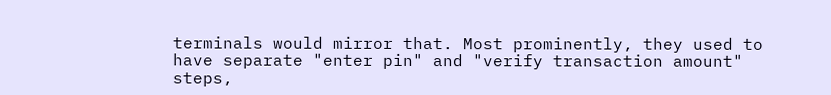terminals would mirror that. Most prominently, they used to have separate "enter pin" and "verify transaction amount" steps,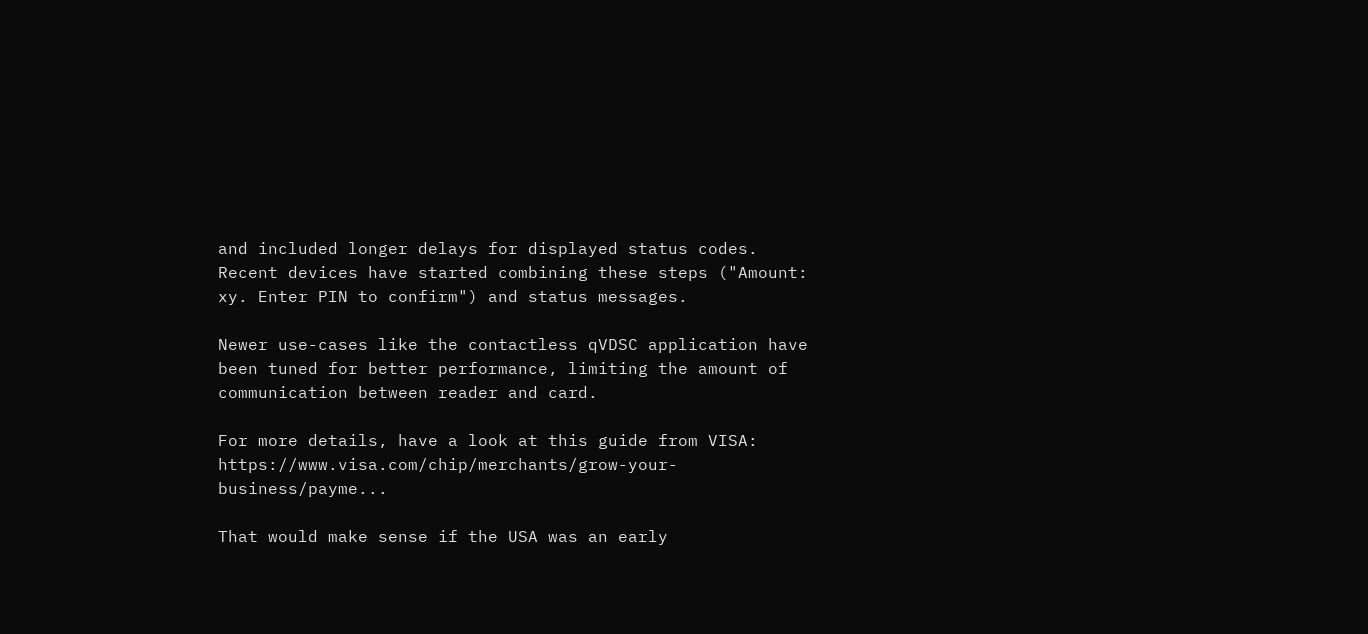and included longer delays for displayed status codes. Recent devices have started combining these steps ("Amount: xy. Enter PIN to confirm") and status messages.

Newer use-cases like the contactless qVDSC application have been tuned for better performance, limiting the amount of communication between reader and card.

For more details, have a look at this guide from VISA: https://www.visa.com/chip/merchants/grow-your-business/payme...

That would make sense if the USA was an early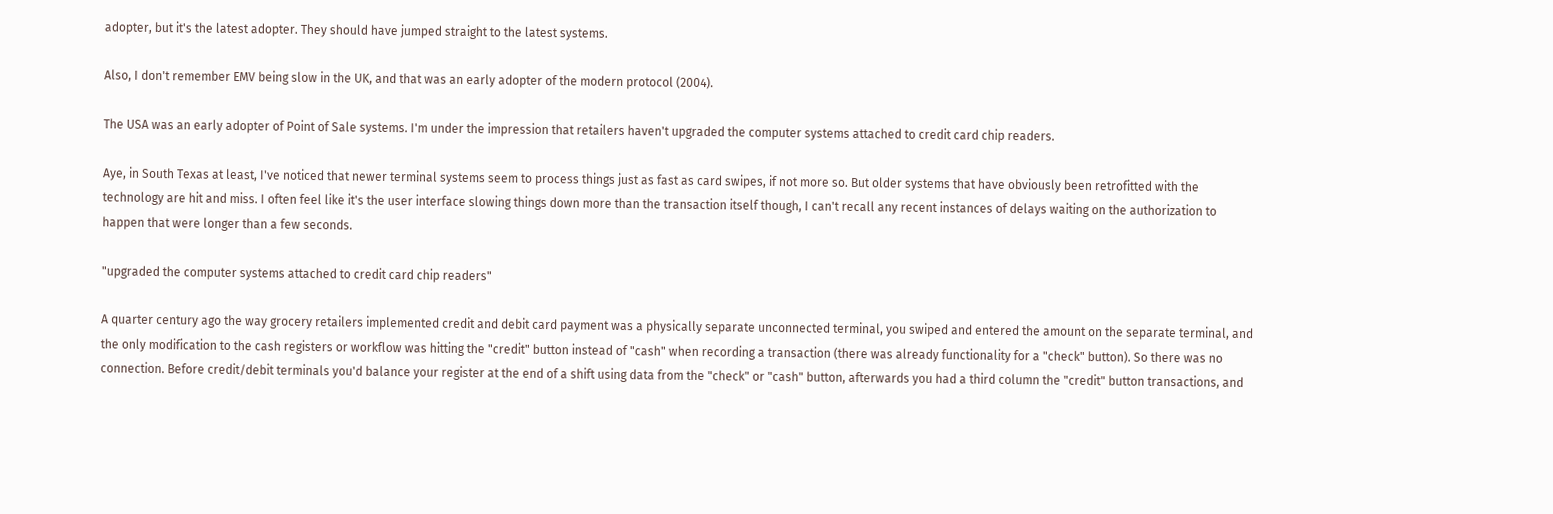adopter, but it's the latest adopter. They should have jumped straight to the latest systems.

Also, I don't remember EMV being slow in the UK, and that was an early adopter of the modern protocol (2004).

The USA was an early adopter of Point of Sale systems. I'm under the impression that retailers haven't upgraded the computer systems attached to credit card chip readers.

Aye, in South Texas at least, I've noticed that newer terminal systems seem to process things just as fast as card swipes, if not more so. But older systems that have obviously been retrofitted with the technology are hit and miss. I often feel like it's the user interface slowing things down more than the transaction itself though, I can't recall any recent instances of delays waiting on the authorization to happen that were longer than a few seconds.

"upgraded the computer systems attached to credit card chip readers"

A quarter century ago the way grocery retailers implemented credit and debit card payment was a physically separate unconnected terminal, you swiped and entered the amount on the separate terminal, and the only modification to the cash registers or workflow was hitting the "credit" button instead of "cash" when recording a transaction (there was already functionality for a "check" button). So there was no connection. Before credit/debit terminals you'd balance your register at the end of a shift using data from the "check" or "cash" button, afterwards you had a third column the "credit" button transactions, and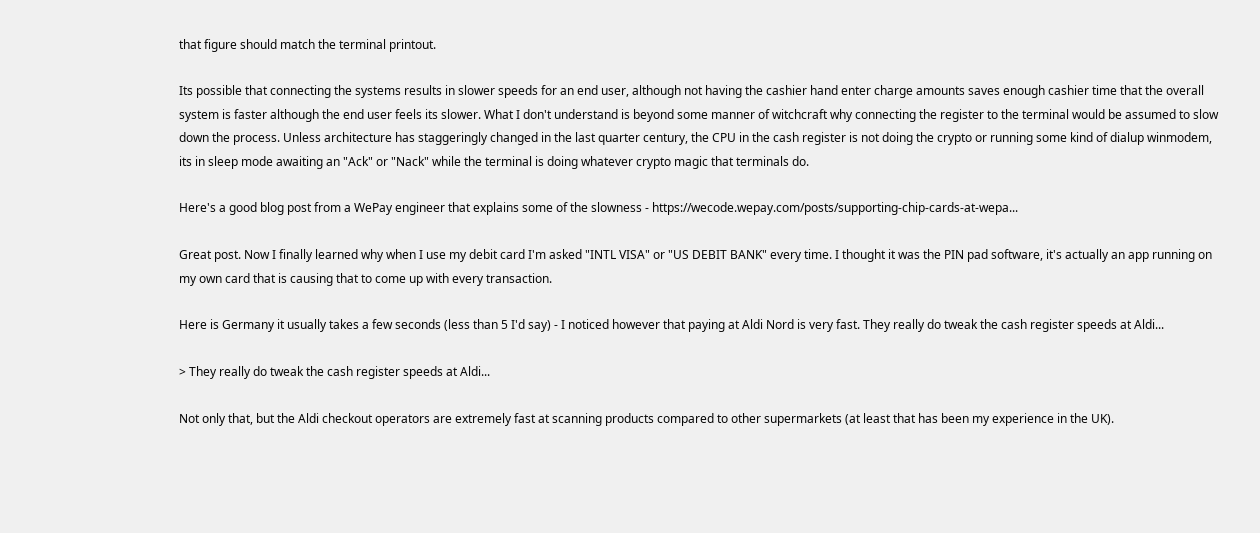that figure should match the terminal printout.

Its possible that connecting the systems results in slower speeds for an end user, although not having the cashier hand enter charge amounts saves enough cashier time that the overall system is faster although the end user feels its slower. What I don't understand is beyond some manner of witchcraft why connecting the register to the terminal would be assumed to slow down the process. Unless architecture has staggeringly changed in the last quarter century, the CPU in the cash register is not doing the crypto or running some kind of dialup winmodem, its in sleep mode awaiting an "Ack" or "Nack" while the terminal is doing whatever crypto magic that terminals do.

Here's a good blog post from a WePay engineer that explains some of the slowness - https://wecode.wepay.com/posts/supporting-chip-cards-at-wepa...

Great post. Now I finally learned why when I use my debit card I'm asked "INTL VISA" or "US DEBIT BANK" every time. I thought it was the PIN pad software, it's actually an app running on my own card that is causing that to come up with every transaction.

Here is Germany it usually takes a few seconds (less than 5 I'd say) - I noticed however that paying at Aldi Nord is very fast. They really do tweak the cash register speeds at Aldi...

> They really do tweak the cash register speeds at Aldi...

Not only that, but the Aldi checkout operators are extremely fast at scanning products compared to other supermarkets (at least that has been my experience in the UK).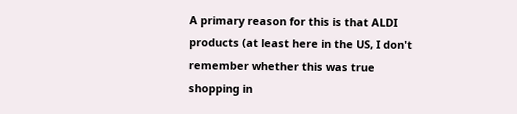A primary reason for this is that ALDI products (at least here in the US, I don't remember whether this was true shopping in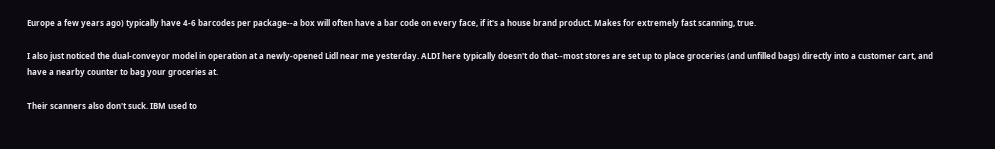Europe a few years ago) typically have 4-6 barcodes per package--a box will often have a bar code on every face, if it's a house brand product. Makes for extremely fast scanning, true.

I also just noticed the dual-conveyor model in operation at a newly-opened Lidl near me yesterday. ALDI here typically doesn't do that--most stores are set up to place groceries (and unfilled bags) directly into a customer cart, and have a nearby counter to bag your groceries at.

Their scanners also don't suck. IBM used to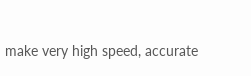make very high speed, accurate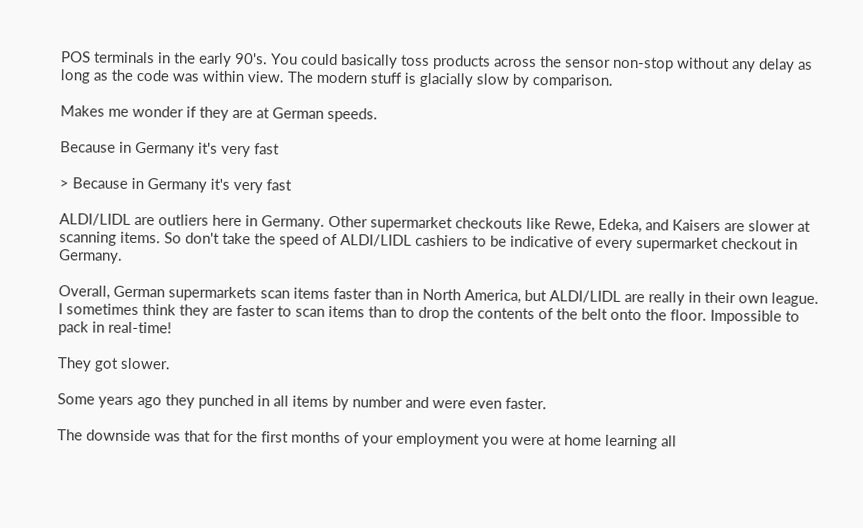POS terminals in the early 90's. You could basically toss products across the sensor non-stop without any delay as long as the code was within view. The modern stuff is glacially slow by comparison.

Makes me wonder if they are at German speeds.

Because in Germany it's very fast

> Because in Germany it's very fast

ALDI/LIDL are outliers here in Germany. Other supermarket checkouts like Rewe, Edeka, and Kaisers are slower at scanning items. So don't take the speed of ALDI/LIDL cashiers to be indicative of every supermarket checkout in Germany.

Overall, German supermarkets scan items faster than in North America, but ALDI/LIDL are really in their own league. I sometimes think they are faster to scan items than to drop the contents of the belt onto the floor. Impossible to pack in real-time!

They got slower.

Some years ago they punched in all items by number and were even faster.

The downside was that for the first months of your employment you were at home learning all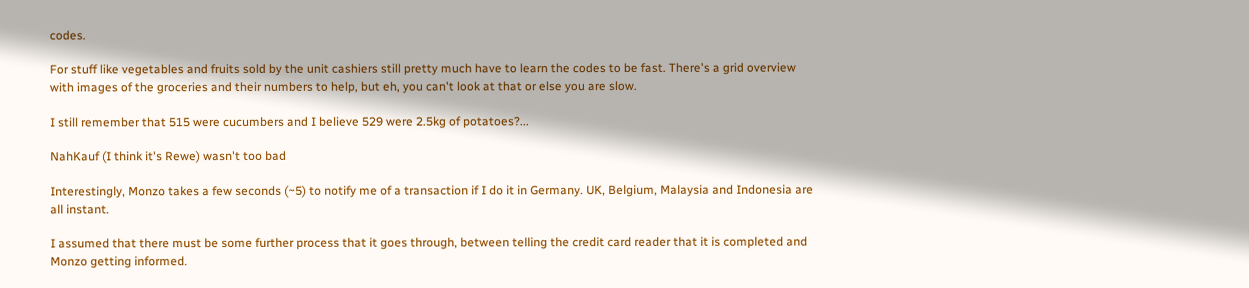codes.

For stuff like vegetables and fruits sold by the unit cashiers still pretty much have to learn the codes to be fast. There's a grid overview with images of the groceries and their numbers to help, but eh, you can't look at that or else you are slow.

I still remember that 515 were cucumbers and I believe 529 were 2.5kg of potatoes?...

NahKauf (I think it's Rewe) wasn't too bad

Interestingly, Monzo takes a few seconds (~5) to notify me of a transaction if I do it in Germany. UK, Belgium, Malaysia and Indonesia are all instant.

I assumed that there must be some further process that it goes through, between telling the credit card reader that it is completed and Monzo getting informed.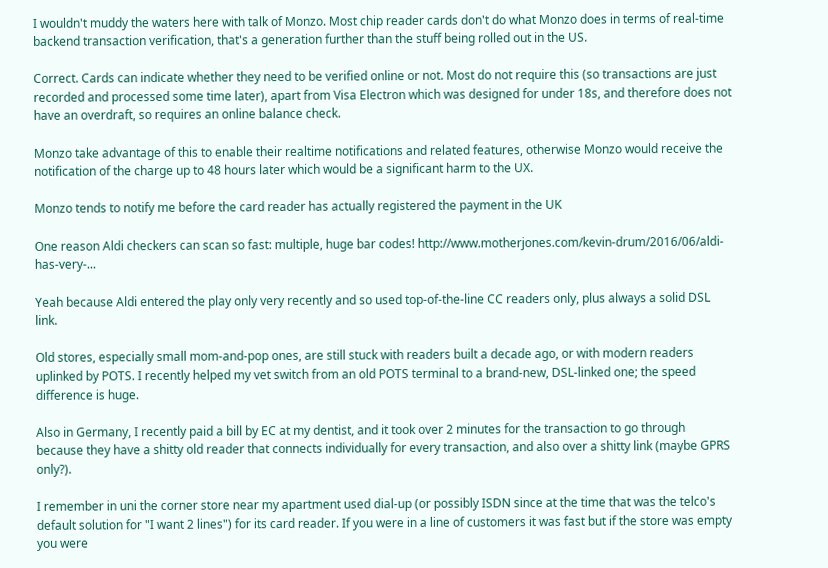I wouldn't muddy the waters here with talk of Monzo. Most chip reader cards don't do what Monzo does in terms of real-time backend transaction verification, that's a generation further than the stuff being rolled out in the US.

Correct. Cards can indicate whether they need to be verified online or not. Most do not require this (so transactions are just recorded and processed some time later), apart from Visa Electron which was designed for under 18s, and therefore does not have an overdraft, so requires an online balance check.

Monzo take advantage of this to enable their realtime notifications and related features, otherwise Monzo would receive the notification of the charge up to 48 hours later which would be a significant harm to the UX.

Monzo tends to notify me before the card reader has actually registered the payment in the UK

One reason Aldi checkers can scan so fast: multiple, huge bar codes! http://www.motherjones.com/kevin-drum/2016/06/aldi-has-very-...

Yeah because Aldi entered the play only very recently and so used top-of-the-line CC readers only, plus always a solid DSL link.

Old stores, especially small mom-and-pop ones, are still stuck with readers built a decade ago, or with modern readers uplinked by POTS. I recently helped my vet switch from an old POTS terminal to a brand-new, DSL-linked one; the speed difference is huge.

Also in Germany, I recently paid a bill by EC at my dentist, and it took over 2 minutes for the transaction to go through because they have a shitty old reader that connects individually for every transaction, and also over a shitty link (maybe GPRS only?).

I remember in uni the corner store near my apartment used dial-up (or possibly ISDN since at the time that was the telco's default solution for "I want 2 lines") for its card reader. If you were in a line of customers it was fast but if the store was empty you were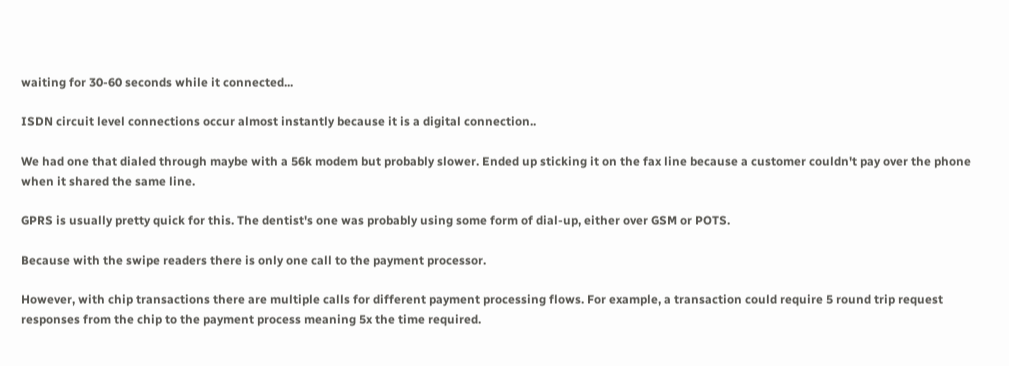waiting for 30-60 seconds while it connected...

ISDN circuit level connections occur almost instantly because it is a digital connection..

We had one that dialed through maybe with a 56k modem but probably slower. Ended up sticking it on the fax line because a customer couldn't pay over the phone when it shared the same line.

GPRS is usually pretty quick for this. The dentist's one was probably using some form of dial-up, either over GSM or POTS.

Because with the swipe readers there is only one call to the payment processor.

However, with chip transactions there are multiple calls for different payment processing flows. For example, a transaction could require 5 round trip request responses from the chip to the payment process meaning 5x the time required.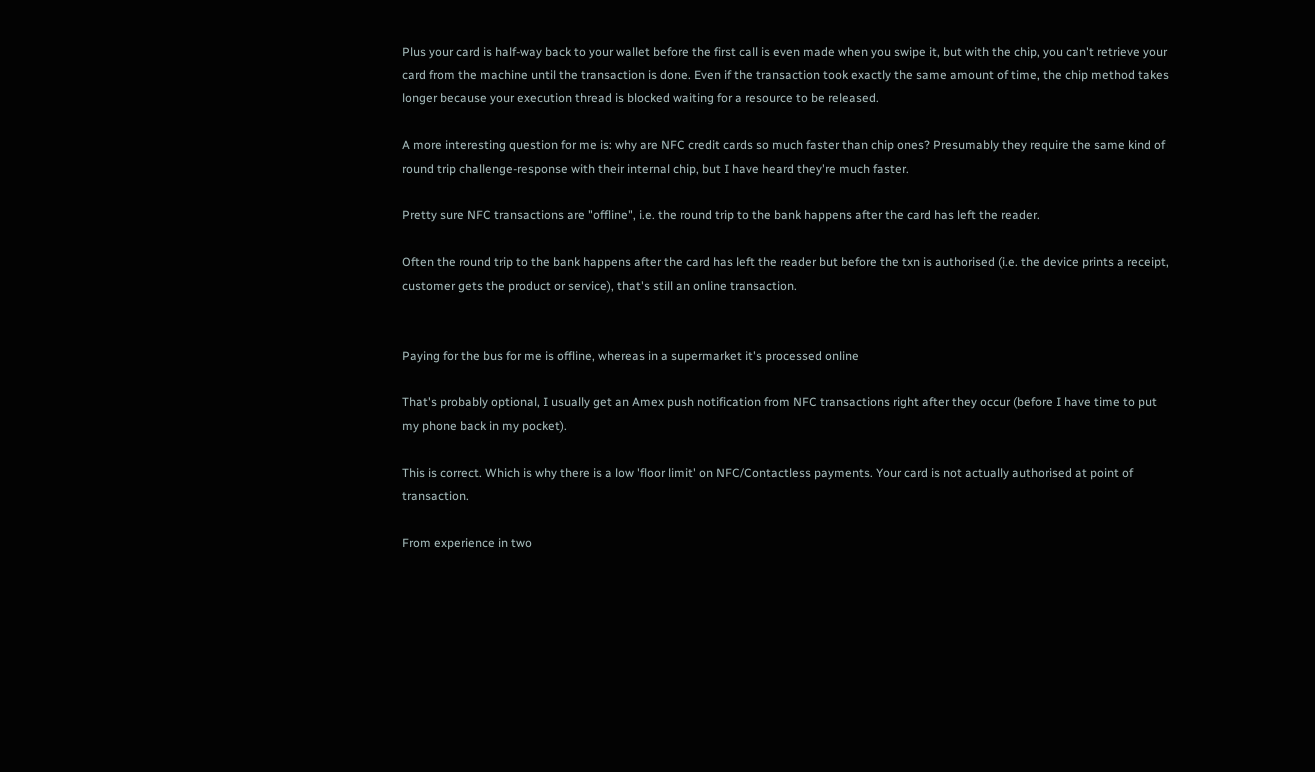Plus your card is half-way back to your wallet before the first call is even made when you swipe it, but with the chip, you can't retrieve your card from the machine until the transaction is done. Even if the transaction took exactly the same amount of time, the chip method takes longer because your execution thread is blocked waiting for a resource to be released.

A more interesting question for me is: why are NFC credit cards so much faster than chip ones? Presumably they require the same kind of round trip challenge-response with their internal chip, but I have heard they're much faster.

Pretty sure NFC transactions are "offline", i.e. the round trip to the bank happens after the card has left the reader.

Often the round trip to the bank happens after the card has left the reader but before the txn is authorised (i.e. the device prints a receipt, customer gets the product or service), that's still an online transaction.


Paying for the bus for me is offline, whereas in a supermarket it's processed online

That's probably optional, I usually get an Amex push notification from NFC transactions right after they occur (before I have time to put my phone back in my pocket).

This is correct. Which is why there is a low 'floor limit' on NFC/Contactless payments. Your card is not actually authorised at point of transaction.

From experience in two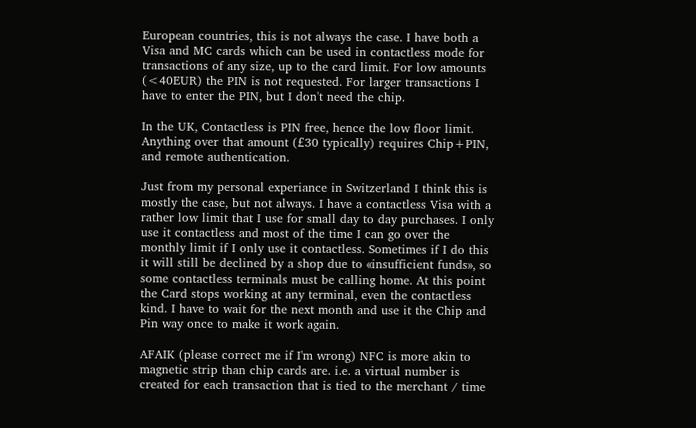European countries, this is not always the case. I have both a Visa and MC cards which can be used in contactless mode for transactions of any size, up to the card limit. For low amounts (<40EUR) the PIN is not requested. For larger transactions I have to enter the PIN, but I don't need the chip.

In the UK, Contactless is PIN free, hence the low floor limit. Anything over that amount (£30 typically) requires Chip+PIN, and remote authentication.

Just from my personal experiance in Switzerland I think this is mostly the case, but not always. I have a contactless Visa with a rather low limit that I use for small day to day purchases. I only use it contactless and most of the time I can go over the monthly limit if I only use it contactless. Sometimes if I do this it will still be declined by a shop due to «insufficient funds», so some contactless terminals must be calling home. At this point the Card stops working at any terminal, even the contactless kind. I have to wait for the next month and use it the Chip and Pin way once to make it work again.

AFAIK (please correct me if I'm wrong) NFC is more akin to magnetic strip than chip cards are. i.e. a virtual number is created for each transaction that is tied to the merchant / time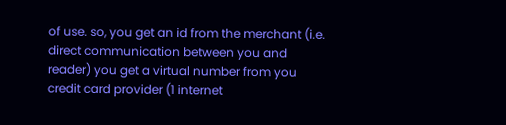of use. so, you get an id from the merchant (i.e. direct communication between you and reader) you get a virtual number from you credit card provider (1 internet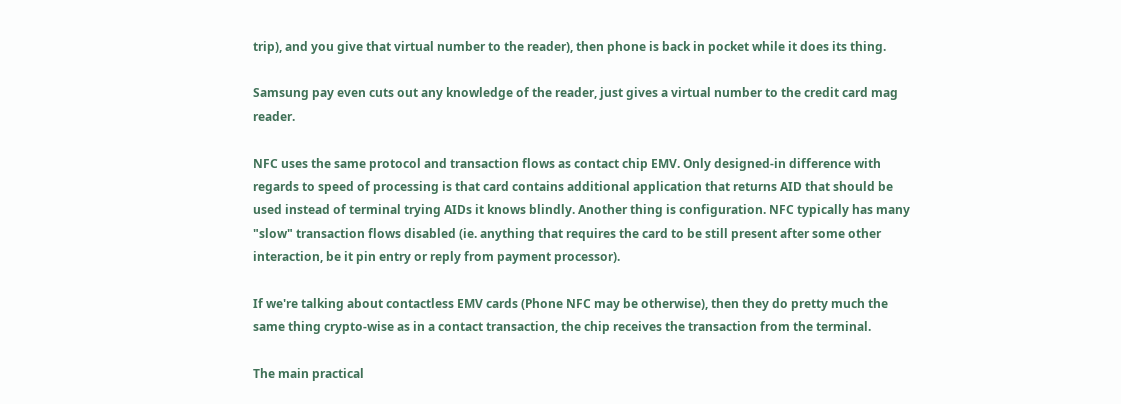trip), and you give that virtual number to the reader), then phone is back in pocket while it does its thing.

Samsung pay even cuts out any knowledge of the reader, just gives a virtual number to the credit card mag reader.

NFC uses the same protocol and transaction flows as contact chip EMV. Only designed-in difference with regards to speed of processing is that card contains additional application that returns AID that should be used instead of terminal trying AIDs it knows blindly. Another thing is configuration. NFC typically has many "slow" transaction flows disabled (ie. anything that requires the card to be still present after some other interaction, be it pin entry or reply from payment processor).

If we're talking about contactless EMV cards (Phone NFC may be otherwise), then they do pretty much the same thing crypto-wise as in a contact transaction, the chip receives the transaction from the terminal.

The main practical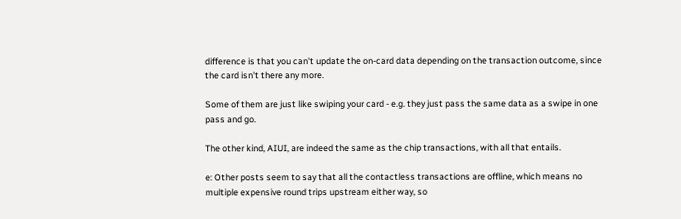difference is that you can't update the on-card data depending on the transaction outcome, since the card isn't there any more.

Some of them are just like swiping your card - e.g. they just pass the same data as a swipe in one pass and go.

The other kind, AIUI, are indeed the same as the chip transactions, with all that entails.

e: Other posts seem to say that all the contactless transactions are offline, which means no multiple expensive round trips upstream either way, so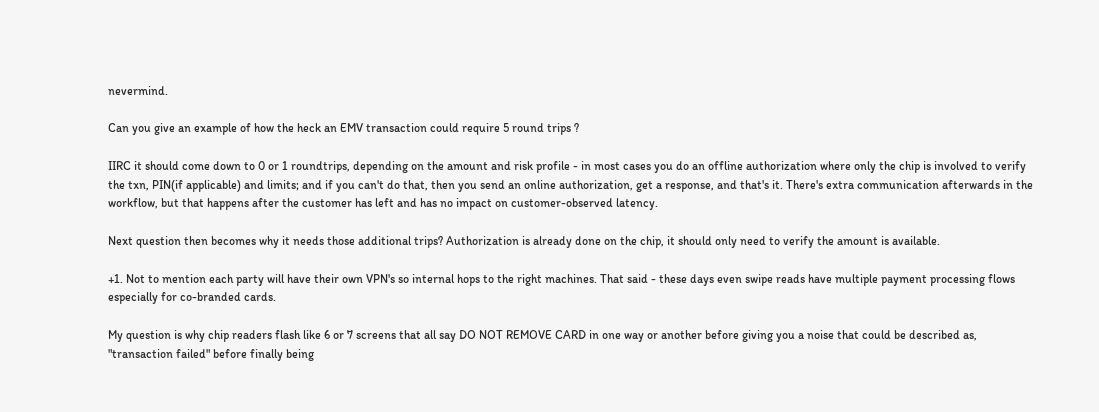nevermind.

Can you give an example of how the heck an EMV transaction could require 5 round trips ?

IIRC it should come down to 0 or 1 roundtrips, depending on the amount and risk profile - in most cases you do an offline authorization where only the chip is involved to verify the txn, PIN(if applicable) and limits; and if you can't do that, then you send an online authorization, get a response, and that's it. There's extra communication afterwards in the workflow, but that happens after the customer has left and has no impact on customer-observed latency.

Next question then becomes why it needs those additional trips? Authorization is already done on the chip, it should only need to verify the amount is available.

+1. Not to mention each party will have their own VPN's so internal hops to the right machines. That said - these days even swipe reads have multiple payment processing flows especially for co-branded cards.

My question is why chip readers flash like 6 or 7 screens that all say DO NOT REMOVE CARD in one way or another before giving you a noise that could be described as, "transaction failed" before finally being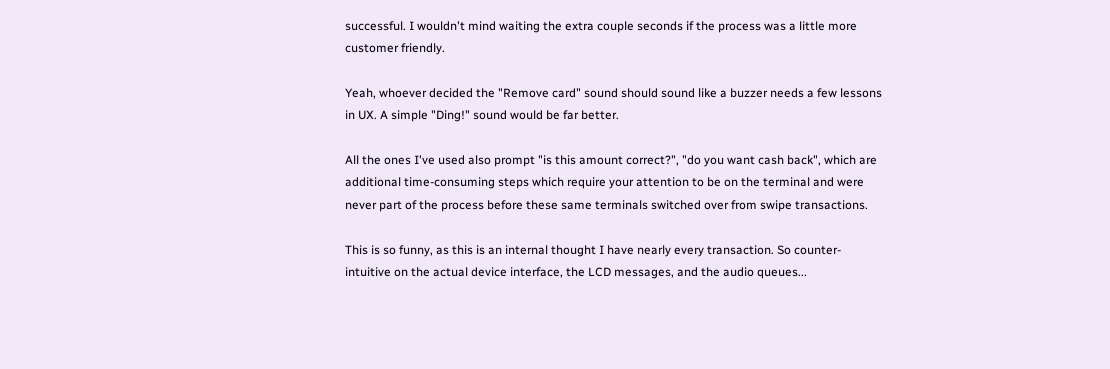successful. I wouldn't mind waiting the extra couple seconds if the process was a little more customer friendly.

Yeah, whoever decided the "Remove card" sound should sound like a buzzer needs a few lessons in UX. A simple "Ding!" sound would be far better.

All the ones I've used also prompt "is this amount correct?", "do you want cash back", which are additional time-consuming steps which require your attention to be on the terminal and were never part of the process before these same terminals switched over from swipe transactions.

This is so funny, as this is an internal thought I have nearly every transaction. So counter-intuitive on the actual device interface, the LCD messages, and the audio queues...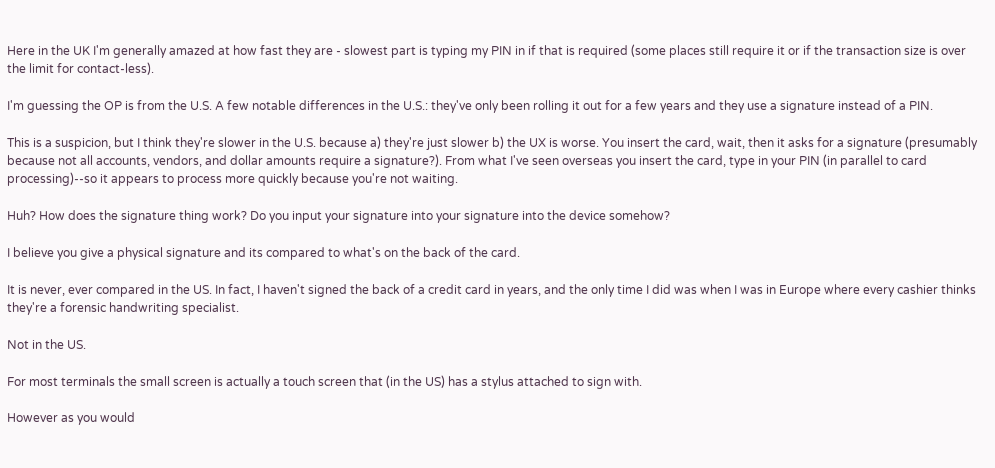Here in the UK I'm generally amazed at how fast they are - slowest part is typing my PIN in if that is required (some places still require it or if the transaction size is over the limit for contact-less).

I'm guessing the OP is from the U.S. A few notable differences in the U.S.: they've only been rolling it out for a few years and they use a signature instead of a PIN.

This is a suspicion, but I think they're slower in the U.S. because a) they're just slower b) the UX is worse. You insert the card, wait, then it asks for a signature (presumably because not all accounts, vendors, and dollar amounts require a signature?). From what I've seen overseas you insert the card, type in your PIN (in parallel to card processing)--so it appears to process more quickly because you're not waiting.

Huh? How does the signature thing work? Do you input your signature into your signature into the device somehow?

I believe you give a physical signature and its compared to what's on the back of the card.

It is never, ever compared in the US. In fact, I haven't signed the back of a credit card in years, and the only time I did was when I was in Europe where every cashier thinks they're a forensic handwriting specialist.

Not in the US.

For most terminals the small screen is actually a touch screen that (in the US) has a stylus attached to sign with.

However as you would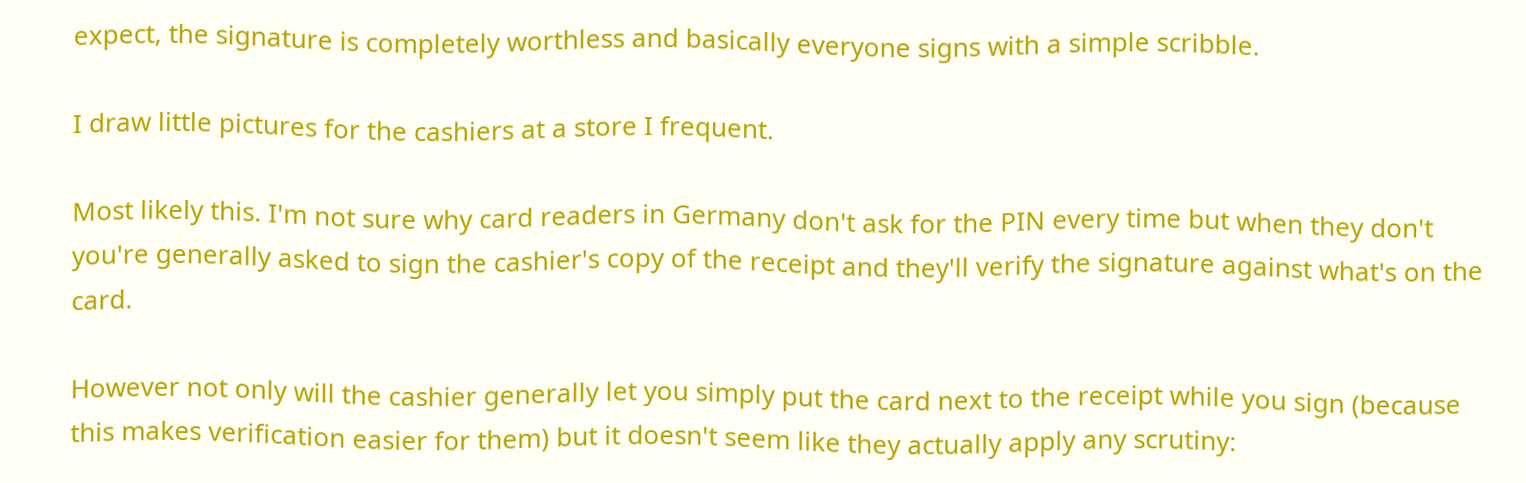expect, the signature is completely worthless and basically everyone signs with a simple scribble.

I draw little pictures for the cashiers at a store I frequent.

Most likely this. I'm not sure why card readers in Germany don't ask for the PIN every time but when they don't you're generally asked to sign the cashier's copy of the receipt and they'll verify the signature against what's on the card.

However not only will the cashier generally let you simply put the card next to the receipt while you sign (because this makes verification easier for them) but it doesn't seem like they actually apply any scrutiny: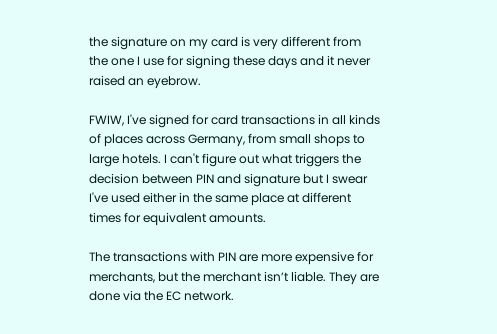the signature on my card is very different from the one I use for signing these days and it never raised an eyebrow.

FWIW, I've signed for card transactions in all kinds of places across Germany, from small shops to large hotels. I can't figure out what triggers the decision between PIN and signature but I swear I've used either in the same place at different times for equivalent amounts.

The transactions with PIN are more expensive for merchants, but the merchant isn’t liable. They are done via the EC network.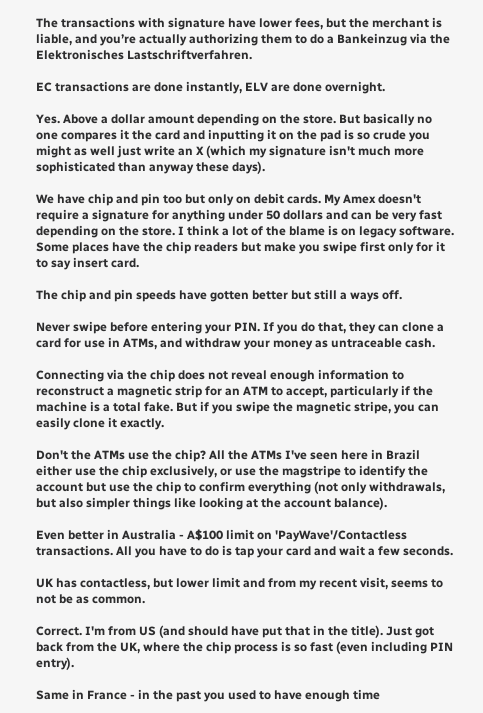The transactions with signature have lower fees, but the merchant is liable, and you’re actually authorizing them to do a Bankeinzug via the Elektronisches Lastschriftverfahren.

EC transactions are done instantly, ELV are done overnight.

Yes. Above a dollar amount depending on the store. But basically no one compares it the card and inputting it on the pad is so crude you might as well just write an X (which my signature isn't much more sophisticated than anyway these days).

We have chip and pin too but only on debit cards. My Amex doesn't require a signature for anything under 50 dollars and can be very fast depending on the store. I think a lot of the blame is on legacy software. Some places have the chip readers but make you swipe first only for it to say insert card.

The chip and pin speeds have gotten better but still a ways off.

Never swipe before entering your PIN. If you do that, they can clone a card for use in ATMs, and withdraw your money as untraceable cash.

Connecting via the chip does not reveal enough information to reconstruct a magnetic strip for an ATM to accept, particularly if the machine is a total fake. But if you swipe the magnetic stripe, you can easily clone it exactly.

Don't the ATMs use the chip? All the ATMs I've seen here in Brazil either use the chip exclusively, or use the magstripe to identify the account but use the chip to confirm everything (not only withdrawals, but also simpler things like looking at the account balance).

Even better in Australia - A$100 limit on 'PayWave'/Contactless transactions. All you have to do is tap your card and wait a few seconds.

UK has contactless, but lower limit and from my recent visit, seems to not be as common.

Correct. I'm from US (and should have put that in the title). Just got back from the UK, where the chip process is so fast (even including PIN entry).

Same in France - in the past you used to have enough time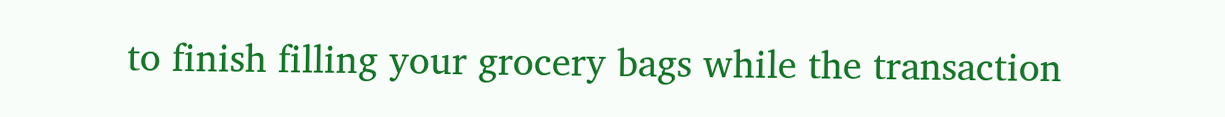to finish filling your grocery bags while the transaction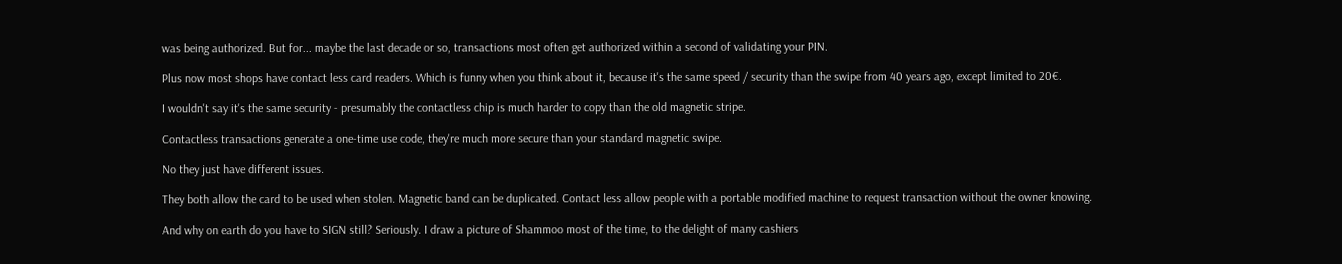was being authorized. But for... maybe the last decade or so, transactions most often get authorized within a second of validating your PIN.

Plus now most shops have contact less card readers. Which is funny when you think about it, because it's the same speed / security than the swipe from 40 years ago, except limited to 20€.

I wouldn't say it's the same security - presumably the contactless chip is much harder to copy than the old magnetic stripe.

Contactless transactions generate a one-time use code, they're much more secure than your standard magnetic swipe.

No they just have different issues.

They both allow the card to be used when stolen. Magnetic band can be duplicated. Contact less allow people with a portable modified machine to request transaction without the owner knowing.

And why on earth do you have to SIGN still? Seriously. I draw a picture of Shammoo most of the time, to the delight of many cashiers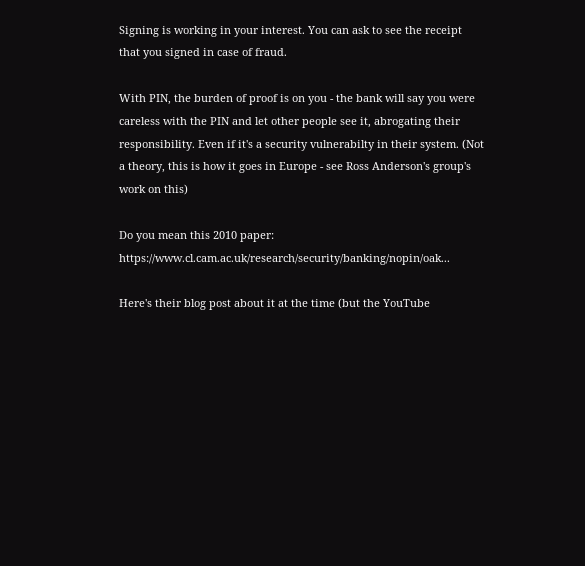Signing is working in your interest. You can ask to see the receipt that you signed in case of fraud.

With PIN, the burden of proof is on you - the bank will say you were careless with the PIN and let other people see it, abrogating their responsibility. Even if it's a security vulnerabilty in their system. (Not a theory, this is how it goes in Europe - see Ross Anderson's group's work on this)

Do you mean this 2010 paper: https://www.cl.cam.ac.uk/research/security/banking/nopin/oak...

Here's their blog post about it at the time (but the YouTube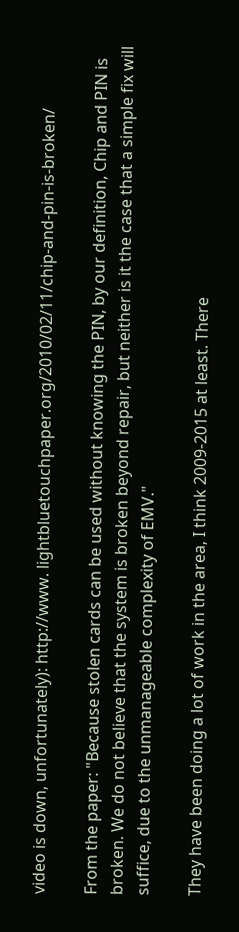video is down, unfortunately): http://www. lightbluetouchpaper.org/2010/02/11/chip-and-pin-is-broken/

From the paper: "Because stolen cards can be used without knowing the PIN, by our definition, Chip and PIN is broken. We do not believe that the system is broken beyond repair, but neither is it the case that a simple fix will suffice, due to the unmanageable complexity of EMV."

They have been doing a lot of work in the area, I think 2009-2015 at least. There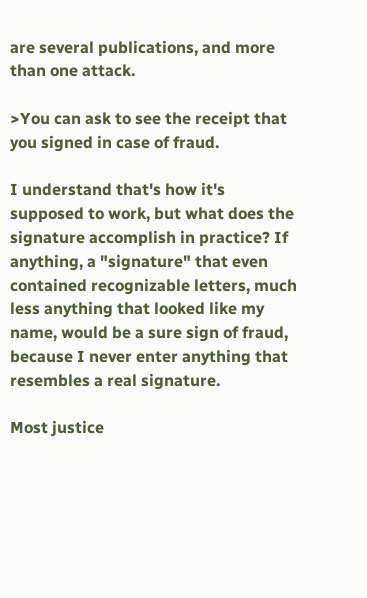are several publications, and more than one attack.

>You can ask to see the receipt that you signed in case of fraud.

I understand that's how it's supposed to work, but what does the signature accomplish in practice? If anything, a "signature" that even contained recognizable letters, much less anything that looked like my name, would be a sure sign of fraud, because I never enter anything that resembles a real signature.

Most justice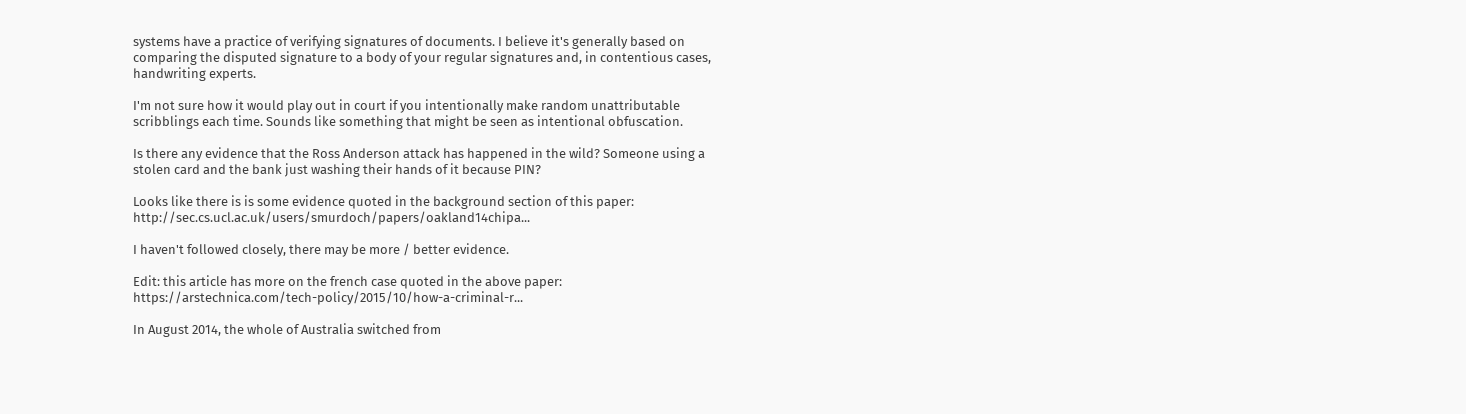systems have a practice of verifying signatures of documents. I believe it's generally based on comparing the disputed signature to a body of your regular signatures and, in contentious cases, handwriting experts.

I'm not sure how it would play out in court if you intentionally make random unattributable scribblings each time. Sounds like something that might be seen as intentional obfuscation.

Is there any evidence that the Ross Anderson attack has happened in the wild? Someone using a stolen card and the bank just washing their hands of it because PIN?

Looks like there is is some evidence quoted in the background section of this paper: http://sec.cs.ucl.ac.uk/users/smurdoch/papers/oakland14chipa...

I haven't followed closely, there may be more / better evidence.

Edit: this article has more on the french case quoted in the above paper: https://arstechnica.com/tech-policy/2015/10/how-a-criminal-r...

In August 2014, the whole of Australia switched from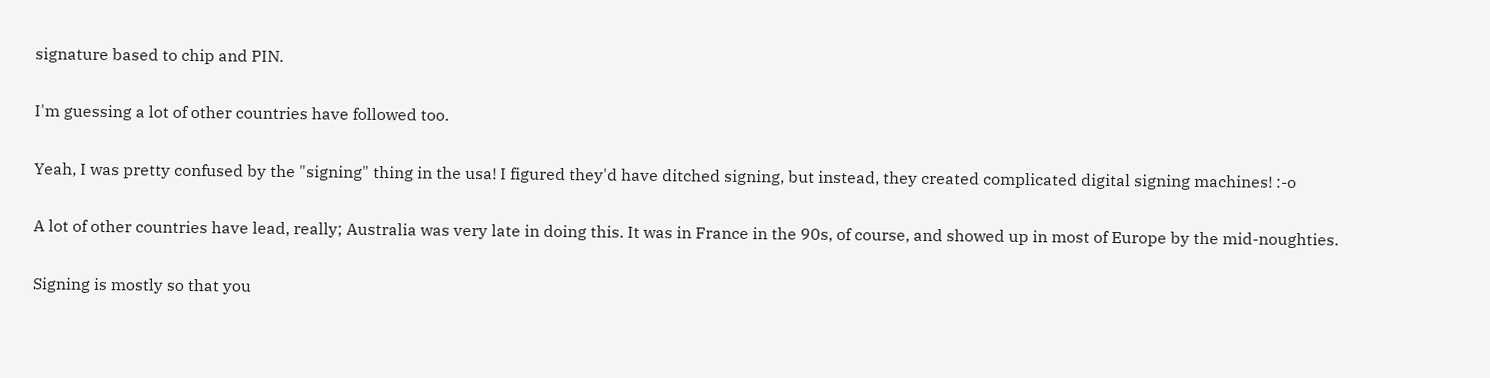signature based to chip and PIN.

I'm guessing a lot of other countries have followed too.

Yeah, I was pretty confused by the "signing" thing in the usa! I figured they'd have ditched signing, but instead, they created complicated digital signing machines! :-o

A lot of other countries have lead, really; Australia was very late in doing this. It was in France in the 90s, of course, and showed up in most of Europe by the mid-noughties.

Signing is mostly so that you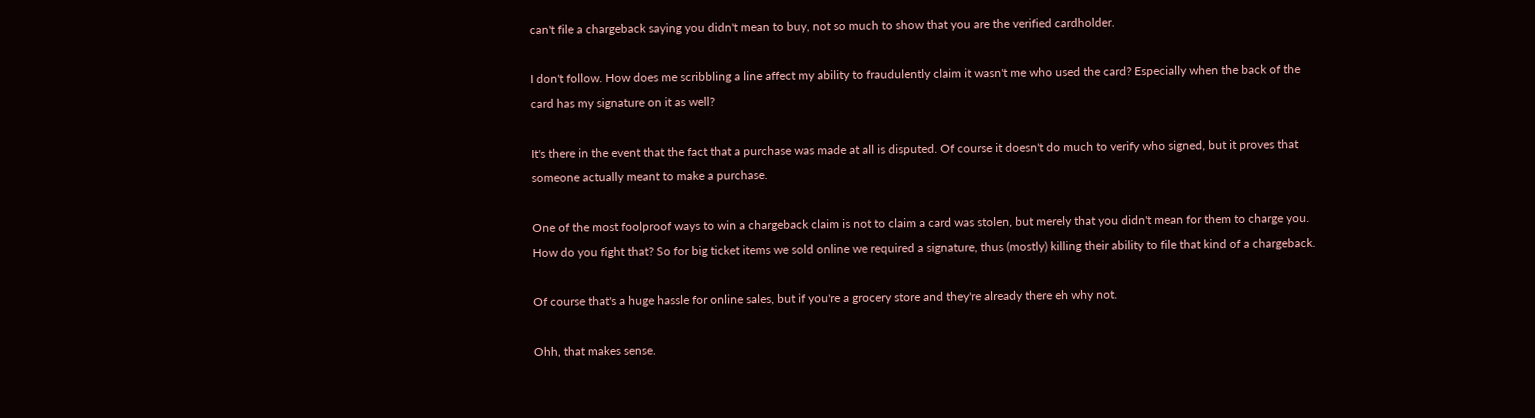can't file a chargeback saying you didn't mean to buy, not so much to show that you are the verified cardholder.

I don't follow. How does me scribbling a line affect my ability to fraudulently claim it wasn't me who used the card? Especially when the back of the card has my signature on it as well?

It's there in the event that the fact that a purchase was made at all is disputed. Of course it doesn't do much to verify who signed, but it proves that someone actually meant to make a purchase.

One of the most foolproof ways to win a chargeback claim is not to claim a card was stolen, but merely that you didn't mean for them to charge you. How do you fight that? So for big ticket items we sold online we required a signature, thus (mostly) killing their ability to file that kind of a chargeback.

Of course that's a huge hassle for online sales, but if you're a grocery store and they're already there eh why not.

Ohh, that makes sense.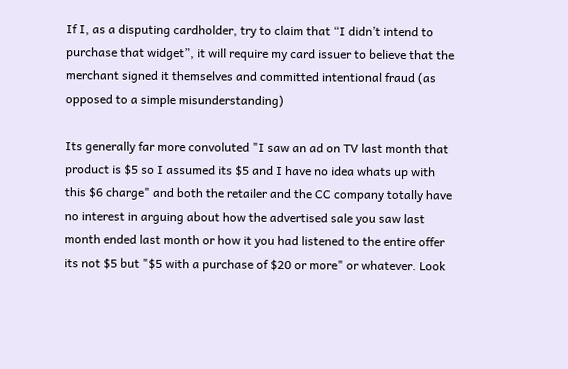If I, as a disputing cardholder, try to claim that “I didn’t intend to purchase that widget”, it will require my card issuer to believe that the merchant signed it themselves and committed intentional fraud (as opposed to a simple misunderstanding)

Its generally far more convoluted "I saw an ad on TV last month that product is $5 so I assumed its $5 and I have no idea whats up with this $6 charge" and both the retailer and the CC company totally have no interest in arguing about how the advertised sale you saw last month ended last month or how it you had listened to the entire offer its not $5 but "$5 with a purchase of $20 or more" or whatever. Look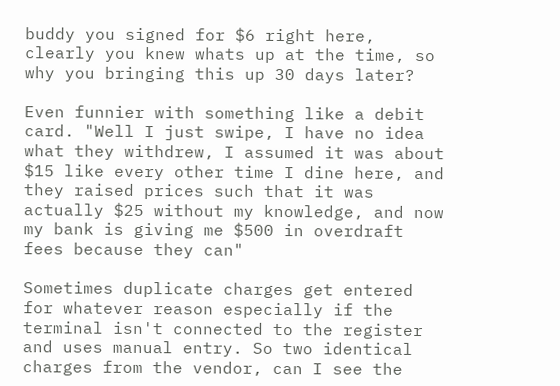buddy you signed for $6 right here, clearly you knew whats up at the time, so why you bringing this up 30 days later?

Even funnier with something like a debit card. "Well I just swipe, I have no idea what they withdrew, I assumed it was about $15 like every other time I dine here, and they raised prices such that it was actually $25 without my knowledge, and now my bank is giving me $500 in overdraft fees because they can"

Sometimes duplicate charges get entered for whatever reason especially if the terminal isn't connected to the register and uses manual entry. So two identical charges from the vendor, can I see the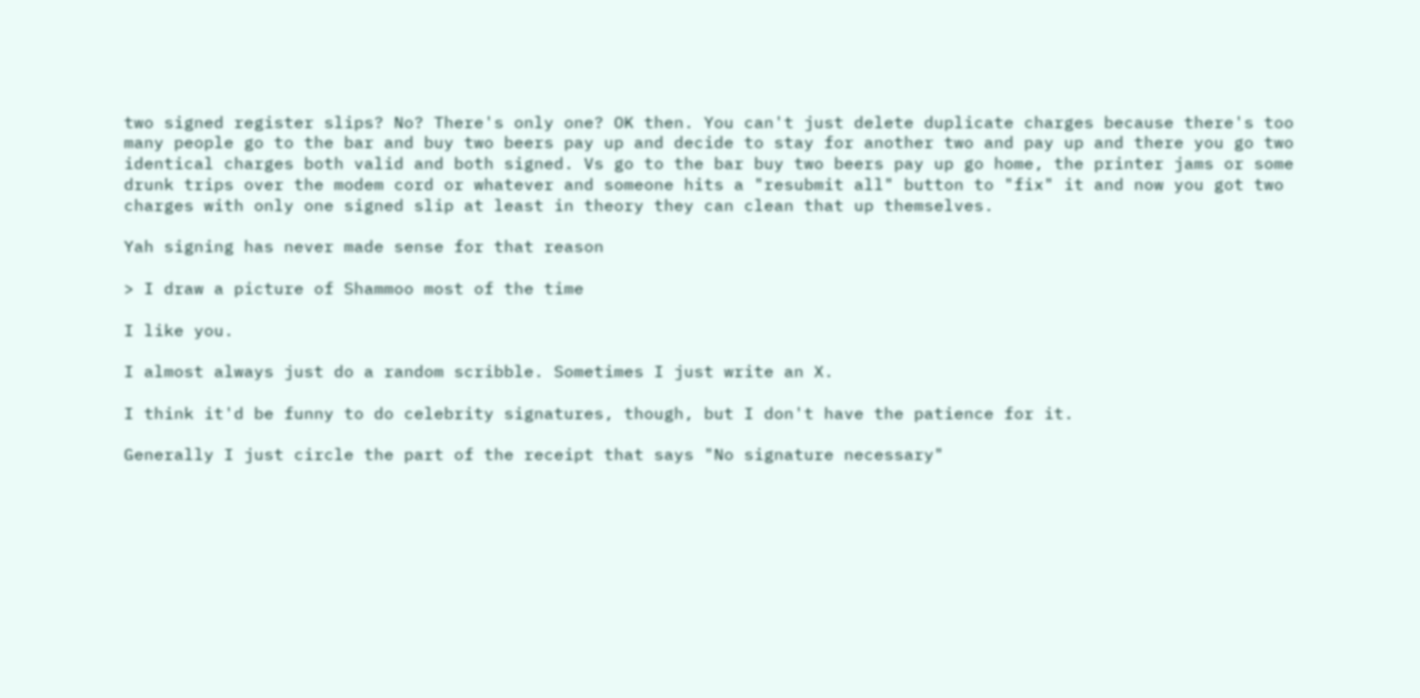two signed register slips? No? There's only one? OK then. You can't just delete duplicate charges because there's too many people go to the bar and buy two beers pay up and decide to stay for another two and pay up and there you go two identical charges both valid and both signed. Vs go to the bar buy two beers pay up go home, the printer jams or some drunk trips over the modem cord or whatever and someone hits a "resubmit all" button to "fix" it and now you got two charges with only one signed slip at least in theory they can clean that up themselves.

Yah signing has never made sense for that reason

> I draw a picture of Shammoo most of the time

I like you.

I almost always just do a random scribble. Sometimes I just write an X.

I think it'd be funny to do celebrity signatures, though, but I don't have the patience for it.

Generally I just circle the part of the receipt that says "No signature necessary"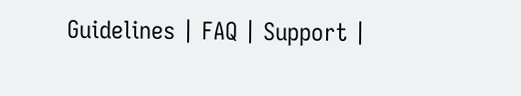Guidelines | FAQ | Support |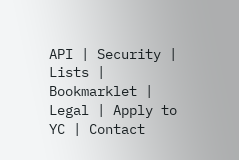API | Security | Lists | Bookmarklet | Legal | Apply to YC | Contact